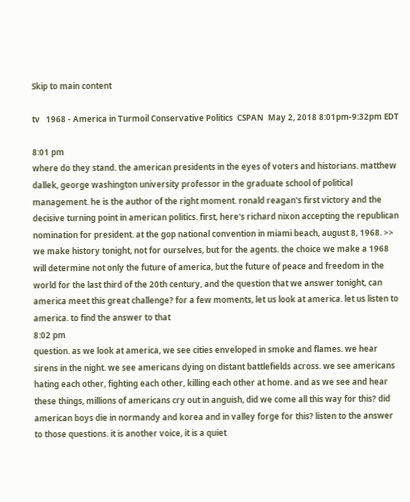Skip to main content

tv   1968 - America in Turmoil Conservative Politics  CSPAN  May 2, 2018 8:01pm-9:32pm EDT

8:01 pm
where do they stand. the american presidents in the eyes of voters and historians. matthew dallek, george washington university professor in the graduate school of political management. he is the author of the right moment. ronald reagan's first victory and the decisive turning point in american politics. first, here's richard nixon accepting the republican nomination for president. at the gop national convention in miami beach, august 8, 1968. >> we make history tonight, not for ourselves, but for the agents. the choice we make a 1968 will determine not only the future of america, but the future of peace and freedom in the world for the last third of the 20th century, and the question that we answer tonight, can america meet this great challenge? for a few moments, let us look at america. let us listen to america. to find the answer to that
8:02 pm
question. as we look at america, we see cities enveloped in smoke and flames. we hear sirens in the night. we see americans dying on distant battlefields across. we see americans hating each other, fighting each other, killing each other at home. and as we see and hear these things, millions of americans cry out in anguish, did we come all this way for this? did american boys die in normandy and korea and in valley forge for this? listen to the answer to those questions. it is another voice, it is a quiet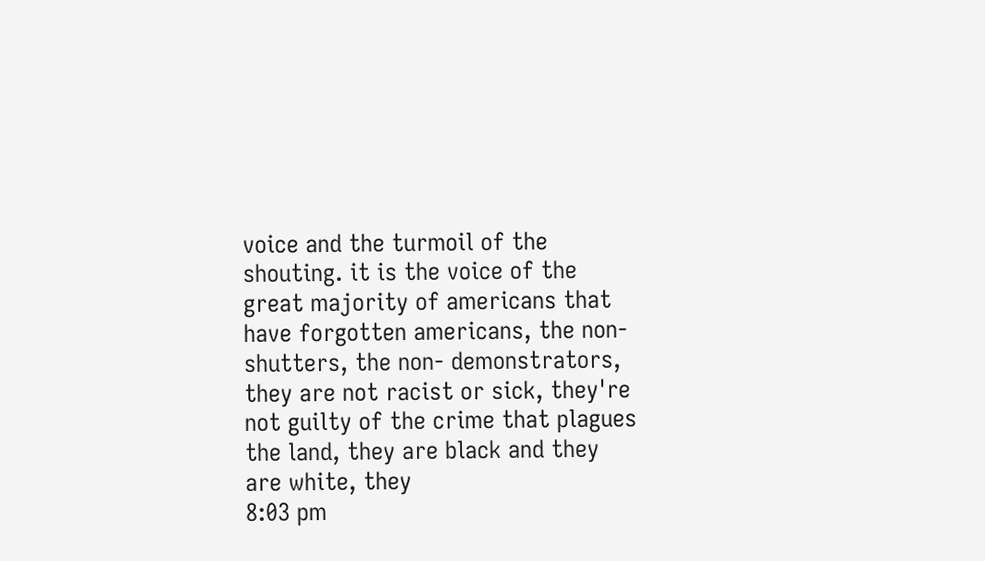voice and the turmoil of the shouting. it is the voice of the great majority of americans that have forgotten americans, the non- shutters, the non- demonstrators, they are not racist or sick, they're not guilty of the crime that plagues the land, they are black and they are white, they
8:03 pm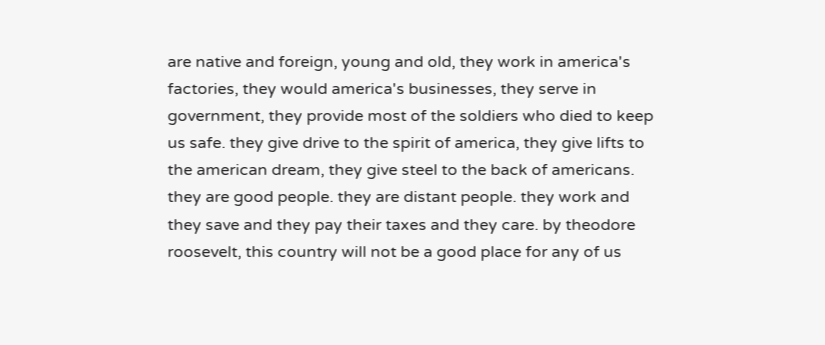are native and foreign, young and old, they work in america's factories, they would america's businesses, they serve in government, they provide most of the soldiers who died to keep us safe. they give drive to the spirit of america, they give lifts to the american dream, they give steel to the back of americans. they are good people. they are distant people. they work and they save and they pay their taxes and they care. by theodore roosevelt, this country will not be a good place for any of us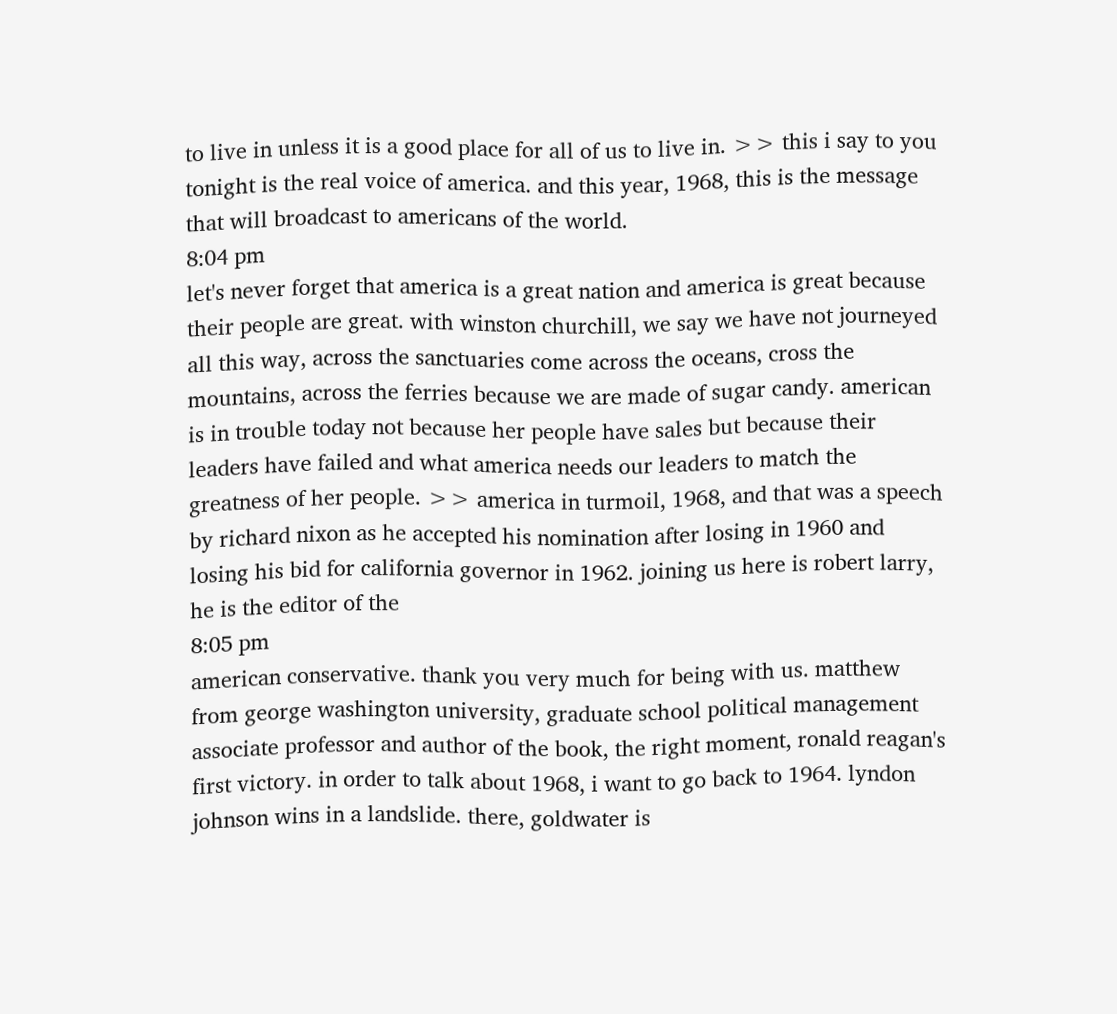to live in unless it is a good place for all of us to live in. >> this i say to you tonight is the real voice of america. and this year, 1968, this is the message that will broadcast to americans of the world.
8:04 pm
let's never forget that america is a great nation and america is great because their people are great. with winston churchill, we say we have not journeyed all this way, across the sanctuaries come across the oceans, cross the mountains, across the ferries because we are made of sugar candy. american is in trouble today not because her people have sales but because their leaders have failed and what america needs our leaders to match the greatness of her people. >> america in turmoil, 1968, and that was a speech by richard nixon as he accepted his nomination after losing in 1960 and losing his bid for california governor in 1962. joining us here is robert larry, he is the editor of the
8:05 pm
american conservative. thank you very much for being with us. matthew from george washington university, graduate school political management associate professor and author of the book, the right moment, ronald reagan's first victory. in order to talk about 1968, i want to go back to 1964. lyndon johnson wins in a landslide. there, goldwater is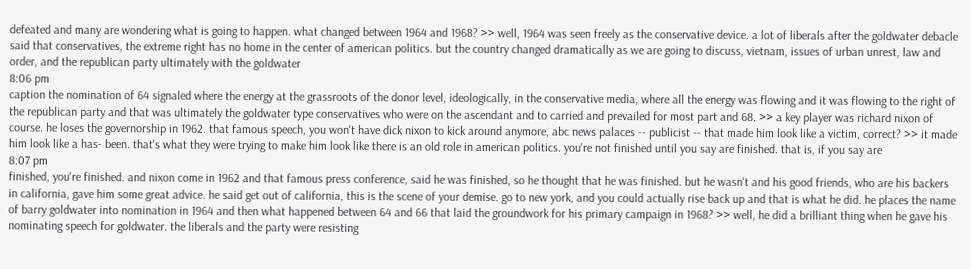defeated and many are wondering what is going to happen. what changed between 1964 and 1968? >> well, 1964 was seen freely as the conservative device. a lot of liberals after the goldwater debacle said that conservatives, the extreme right has no home in the center of american politics. but the country changed dramatically as we are going to discuss, vietnam, issues of urban unrest, law and order, and the republican party ultimately with the goldwater
8:06 pm
caption the nomination of 64 signaled where the energy at the grassroots of the donor level, ideologically, in the conservative media, where all the energy was flowing and it was flowing to the right of the republican party and that was ultimately the goldwater type conservatives who were on the ascendant and to carried and prevailed for most part and 68. >> a key player was richard nixon of course. he loses the governorship in 1962. that famous speech, you won't have dick nixon to kick around anymore, abc news palaces -- publicist -- that made him look like a victim, correct? >> it made him look like a has- been. that's what they were trying to make him look like there is an old role in american politics. you're not finished until you say are finished. that is, if you say are
8:07 pm
finished, you're finished. and nixon come in 1962 and that famous press conference, said he was finished, so he thought that he was finished. but he wasn't and his good friends, who are his backers in california, gave him some great advice. he said get out of california, this is the scene of your demise. go to new york, and you could actually rise back up and that is what he did. he places the name of barry goldwater into nomination in 1964 and then what happened between 64 and 66 that laid the groundwork for his primary campaign in 1968? >> well, he did a brilliant thing when he gave his nominating speech for goldwater. the liberals and the party were resisting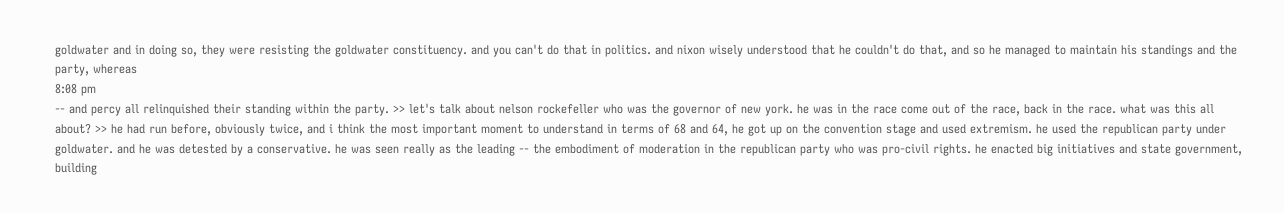goldwater and in doing so, they were resisting the goldwater constituency. and you can't do that in politics. and nixon wisely understood that he couldn't do that, and so he managed to maintain his standings and the party, whereas
8:08 pm
-- and percy all relinquished their standing within the party. >> let's talk about nelson rockefeller who was the governor of new york. he was in the race come out of the race, back in the race. what was this all about? >> he had run before, obviously twice, and i think the most important moment to understand in terms of 68 and 64, he got up on the convention stage and used extremism. he used the republican party under goldwater. and he was detested by a conservative. he was seen really as the leading -- the embodiment of moderation in the republican party who was pro-civil rights. he enacted big initiatives and state government, building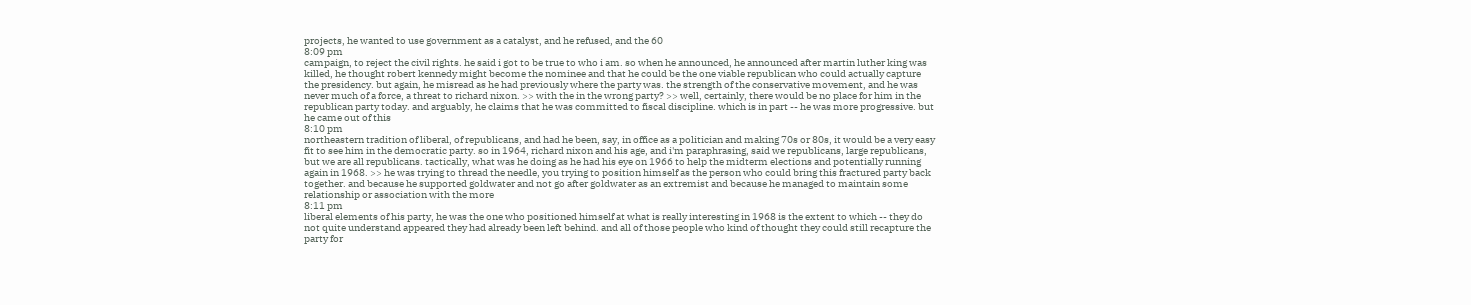projects, he wanted to use government as a catalyst, and he refused, and the 60
8:09 pm
campaign, to reject the civil rights. he said i got to be true to who i am. so when he announced, he announced after martin luther king was killed, he thought robert kennedy might become the nominee and that he could be the one viable republican who could actually capture the presidency. but again, he misread as he had previously where the party was. the strength of the conservative movement, and he was never much of a force, a threat to richard nixon. >> with the in the wrong party? >> well, certainly, there would be no place for him in the republican party today. and arguably, he claims that he was committed to fiscal discipline. which is in part -- he was more progressive. but he came out of this
8:10 pm
northeastern tradition of liberal, of republicans, and had he been, say, in office as a politician and making 70s or 80s, it would be a very easy fit to see him in the democratic party. so in 1964, richard nixon and his age, and i'm paraphrasing, said we republicans, large republicans, but we are all republicans. tactically, what was he doing as he had his eye on 1966 to help the midterm elections and potentially running again in 1968. >> he was trying to thread the needle, you trying to position himself as the person who could bring this fractured party back together. and because he supported goldwater and not go after goldwater as an extremist and because he managed to maintain some relationship or association with the more
8:11 pm
liberal elements of his party, he was the one who positioned himself at what is really interesting in 1968 is the extent to which -- they do not quite understand appeared they had already been left behind. and all of those people who kind of thought they could still recapture the party for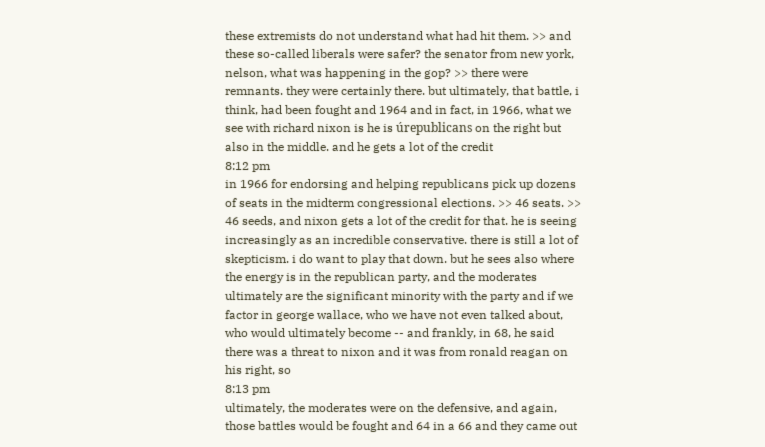these extremists do not understand what had hit them. >> and these so-called liberals were safer? the senator from new york, nelson, what was happening in the gop? >> there were remnants. they were certainly there. but ultimately, that battle, i think, had been fought and 1964 and in fact, in 1966, what we see with richard nixon is he is úrepublicans on the right but also in the middle. and he gets a lot of the credit
8:12 pm
in 1966 for endorsing and helping republicans pick up dozens of seats in the midterm congressional elections. >> 46 seats. >> 46 seeds, and nixon gets a lot of the credit for that. he is seeing increasingly as an incredible conservative. there is still a lot of skepticism. i do want to play that down. but he sees also where the energy is in the republican party, and the moderates ultimately are the significant minority with the party and if we factor in george wallace, who we have not even talked about, who would ultimately become -- and frankly, in 68, he said there was a threat to nixon and it was from ronald reagan on his right, so
8:13 pm
ultimately, the moderates were on the defensive, and again, those battles would be fought and 64 in a 66 and they came out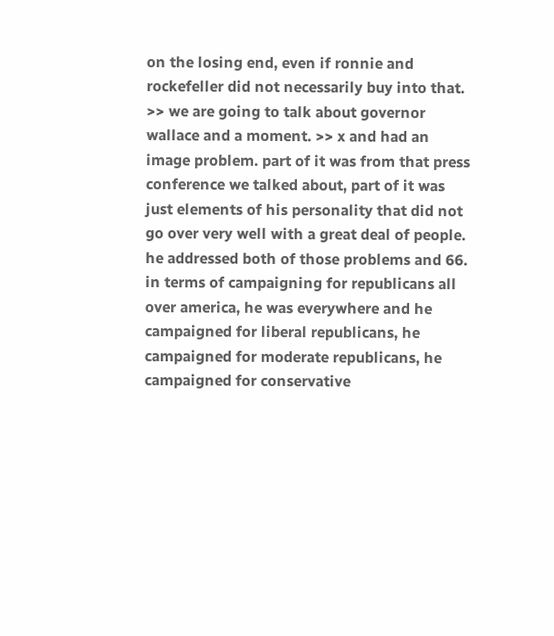on the losing end, even if ronnie and rockefeller did not necessarily buy into that. >> we are going to talk about governor wallace and a moment. >> x and had an image problem. part of it was from that press conference we talked about, part of it was just elements of his personality that did not go over very well with a great deal of people. he addressed both of those problems and 66. in terms of campaigning for republicans all over america, he was everywhere and he campaigned for liberal republicans, he campaigned for moderate republicans, he campaigned for conservative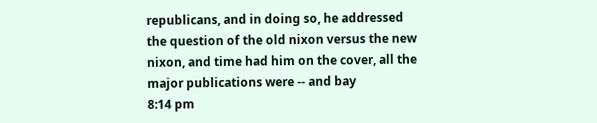republicans, and in doing so, he addressed the question of the old nixon versus the new nixon, and time had him on the cover, all the major publications were -- and bay
8:14 pm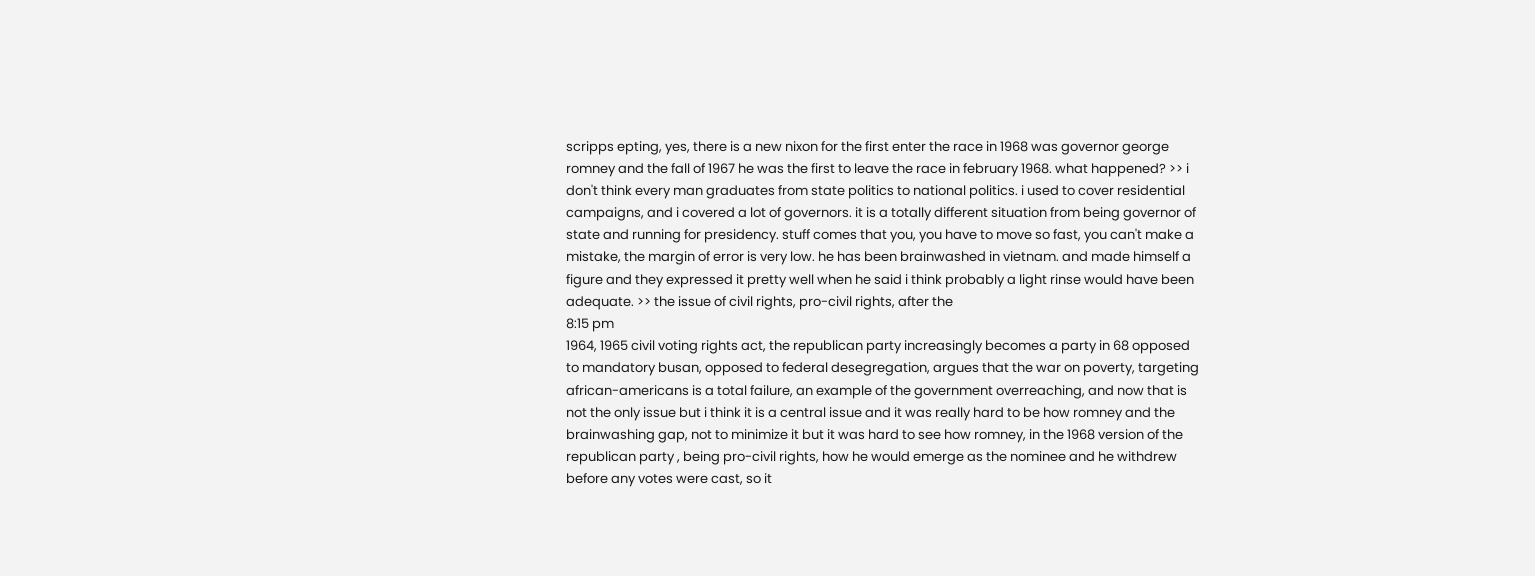scripps epting, yes, there is a new nixon for the first enter the race in 1968 was governor george romney and the fall of 1967 he was the first to leave the race in february 1968. what happened? >> i don't think every man graduates from state politics to national politics. i used to cover residential campaigns, and i covered a lot of governors. it is a totally different situation from being governor of state and running for presidency. stuff comes that you, you have to move so fast, you can't make a mistake, the margin of error is very low. he has been brainwashed in vietnam. and made himself a figure and they expressed it pretty well when he said i think probably a light rinse would have been adequate. >> the issue of civil rights, pro-civil rights, after the
8:15 pm
1964, 1965 civil voting rights act, the republican party increasingly becomes a party in 68 opposed to mandatory busan, opposed to federal desegregation, argues that the war on poverty, targeting african-americans is a total failure, an example of the government overreaching, and now that is not the only issue but i think it is a central issue and it was really hard to be how romney and the brainwashing gap, not to minimize it but it was hard to see how romney, in the 1968 version of the republican party , being pro-civil rights, how he would emerge as the nominee and he withdrew before any votes were cast, so it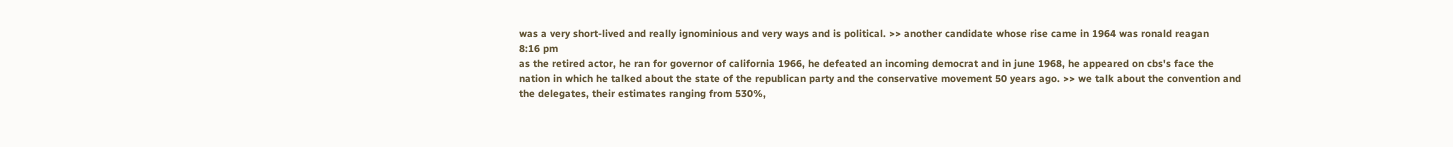was a very short-lived and really ignominious and very ways and is political. >> another candidate whose rise came in 1964 was ronald reagan
8:16 pm
as the retired actor, he ran for governor of california 1966, he defeated an incoming democrat and in june 1968, he appeared on cbs's face the nation in which he talked about the state of the republican party and the conservative movement 50 years ago. >> we talk about the convention and the delegates, their estimates ranging from 530%,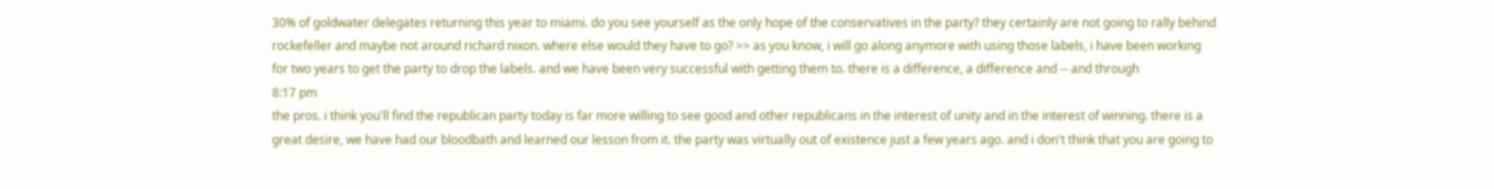30% of goldwater delegates returning this year to miami. do you see yourself as the only hope of the conservatives in the party? they certainly are not going to rally behind rockefeller and maybe not around richard nixon. where else would they have to go? >> as you know, i will go along anymore with using those labels, i have been working for two years to get the party to drop the labels. and we have been very successful with getting them to. there is a difference, a difference and -- and through
8:17 pm
the pros. i think you'll find the republican party today is far more willing to see good and other republicans in the interest of unity and in the interest of winning. there is a great desire, we have had our bloodbath and learned our lesson from it. the party was virtually out of existence just a few years ago. and i don't think that you are going to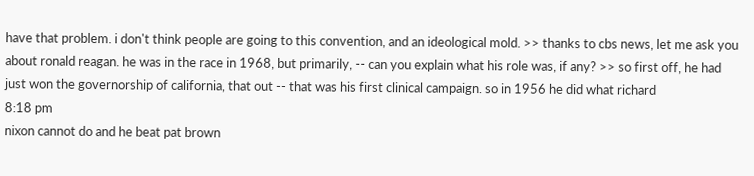have that problem. i don't think people are going to this convention, and an ideological mold. >> thanks to cbs news, let me ask you about ronald reagan. he was in the race in 1968, but primarily, -- can you explain what his role was, if any? >> so first off, he had just won the governorship of california, that out -- that was his first clinical campaign. so in 1956 he did what richard
8:18 pm
nixon cannot do and he beat pat brown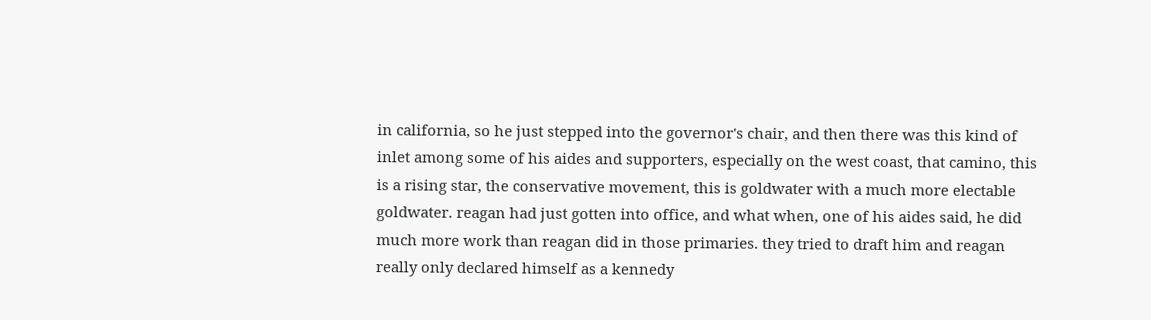in california, so he just stepped into the governor's chair, and then there was this kind of inlet among some of his aides and supporters, especially on the west coast, that camino, this is a rising star, the conservative movement, this is goldwater with a much more electable goldwater. reagan had just gotten into office, and what when, one of his aides said, he did much more work than reagan did in those primaries. they tried to draft him and reagan really only declared himself as a kennedy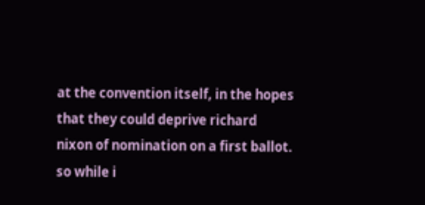at the convention itself, in the hopes that they could deprive richard nixon of nomination on a first ballot. so while i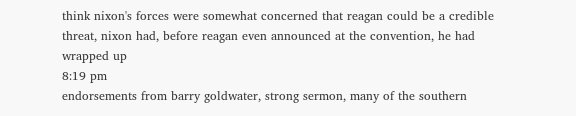think nixon's forces were somewhat concerned that reagan could be a credible threat, nixon had, before reagan even announced at the convention, he had wrapped up
8:19 pm
endorsements from barry goldwater, strong sermon, many of the southern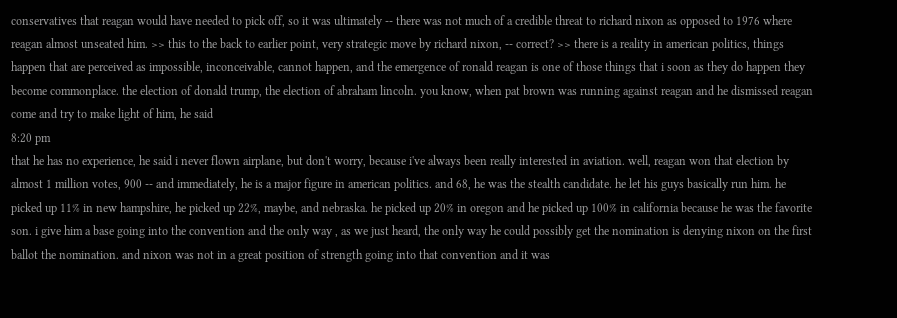conservatives that reagan would have needed to pick off, so it was ultimately -- there was not much of a credible threat to richard nixon as opposed to 1976 where reagan almost unseated him. >> this to the back to earlier point, very strategic move by richard nixon, -- correct? >> there is a reality in american politics, things happen that are perceived as impossible, inconceivable, cannot happen, and the emergence of ronald reagan is one of those things that i soon as they do happen they become commonplace. the election of donald trump, the election of abraham lincoln. you know, when pat brown was running against reagan and he dismissed reagan come and try to make light of him, he said
8:20 pm
that he has no experience, he said i never flown airplane, but don't worry, because i've always been really interested in aviation. well, reagan won that election by almost 1 million votes, 900 -- and immediately, he is a major figure in american politics. and 68, he was the stealth candidate. he let his guys basically run him. he picked up 11% in new hampshire, he picked up 22%, maybe, and nebraska. he picked up 20% in oregon and he picked up 100% in california because he was the favorite son. i give him a base going into the convention and the only way , as we just heard, the only way he could possibly get the nomination is denying nixon on the first ballot the nomination. and nixon was not in a great position of strength going into that convention and it was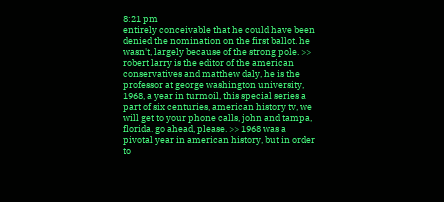8:21 pm
entirely conceivable that he could have been denied the nomination on the first ballot. he wasn't, largely because of the strong pole. >> robert larry is the editor of the american conservatives and matthew daly, he is the professor at george washington university, 1968, a year in turmoil, this special series a part of six centuries, american history tv, we will get to your phone calls, john and tampa, florida. go ahead, please. >> 1968 was a pivotal year in american history, but in order to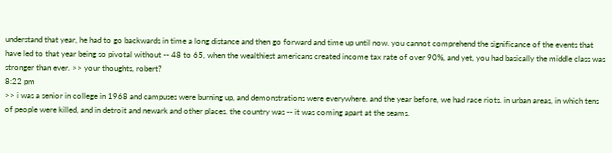understand that year, he had to go backwards in time a long distance and then go forward and time up until now. you cannot comprehend the significance of the events that have led to that year being so pivotal without -- 48 to 65, when the wealthiest americans created income tax rate of over 90%, and yet, you had basically the middle class was stronger than ever. >> your thoughts, robert?
8:22 pm
>> i was a senior in college in 1968 and campuses were burning up, and demonstrations were everywhere. and the year before, we had race riots. in urban areas, in which tens of people were killed, and in detroit and newark and other places. the country was -- it was coming apart at the seams.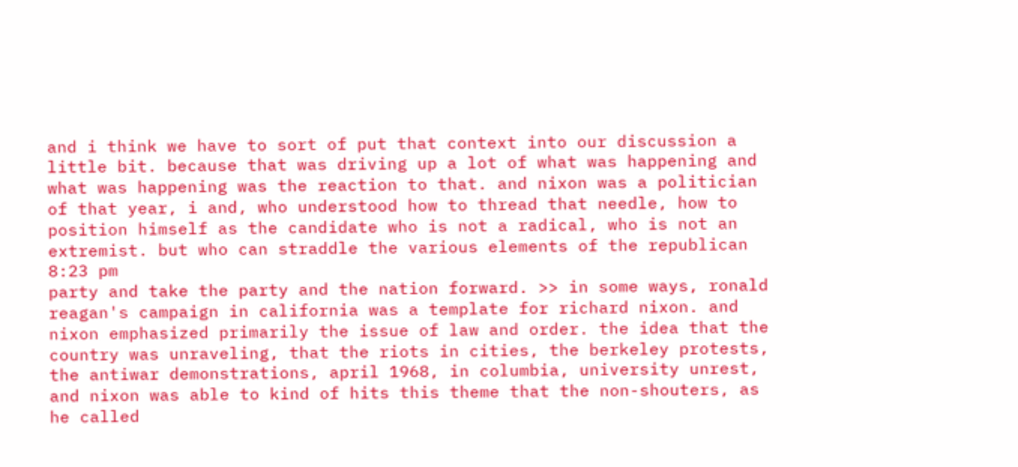and i think we have to sort of put that context into our discussion a little bit. because that was driving up a lot of what was happening and what was happening was the reaction to that. and nixon was a politician of that year, i and, who understood how to thread that needle, how to position himself as the candidate who is not a radical, who is not an extremist. but who can straddle the various elements of the republican
8:23 pm
party and take the party and the nation forward. >> in some ways, ronald reagan's campaign in california was a template for richard nixon. and nixon emphasized primarily the issue of law and order. the idea that the country was unraveling, that the riots in cities, the berkeley protests, the antiwar demonstrations, april 1968, in columbia, university unrest, and nixon was able to kind of hits this theme that the non-shouters, as he called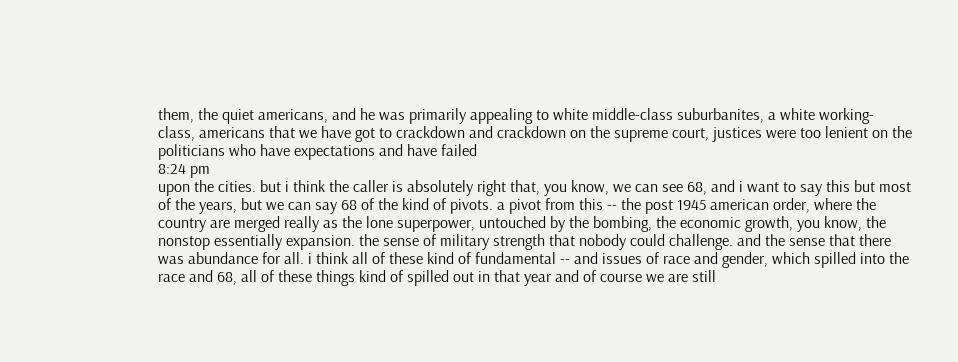them, the quiet americans, and he was primarily appealing to white middle-class suburbanites, a white working- class, americans that we have got to crackdown and crackdown on the supreme court, justices were too lenient on the politicians who have expectations and have failed
8:24 pm
upon the cities. but i think the caller is absolutely right that, you know, we can see 68, and i want to say this but most of the years, but we can say 68 of the kind of pivots. a pivot from this -- the post 1945 american order, where the country are merged really as the lone superpower, untouched by the bombing, the economic growth, you know, the nonstop essentially expansion. the sense of military strength that nobody could challenge. and the sense that there was abundance for all. i think all of these kind of fundamental -- and issues of race and gender, which spilled into the race and 68, all of these things kind of spilled out in that year and of course we are still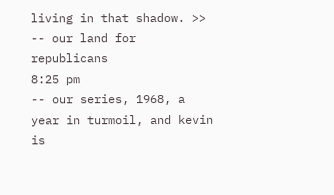living in that shadow. >> -- our land for republicans
8:25 pm
-- our series, 1968, a year in turmoil, and kevin is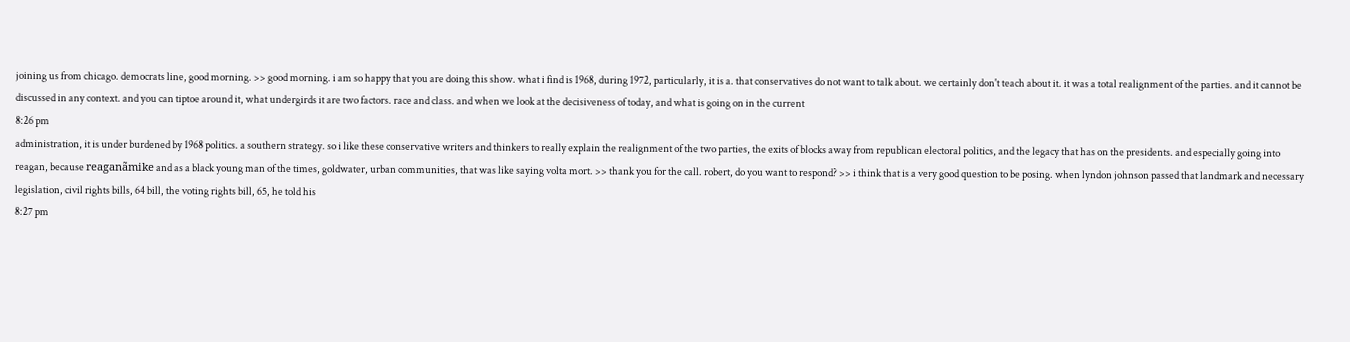joining us from chicago. democrats line, good morning. >> good morning. i am so happy that you are doing this show. what i find is 1968, during 1972, particularly, it is a. that conservatives do not want to talk about. we certainly don't teach about it. it was a total realignment of the parties. and it cannot be discussed in any context. and you can tiptoe around it, what undergirds it are two factors. race and class. and when we look at the decisiveness of today, and what is going on in the current
8:26 pm
administration, it is under burdened by 1968 politics. a southern strategy. so i like these conservative writers and thinkers to really explain the realignment of the two parties, the exits of blocks away from republican electoral politics, and the legacy that has on the presidents. and especially going into reagan, because reaganãmike and as a black young man of the times, goldwater, urban communities, that was like saying volta mort. >> thank you for the call. robert, do you want to respond? >> i think that is a very good question to be posing. when lyndon johnson passed that landmark and necessary legislation, civil rights bills, 64 bill, the voting rights bill, 65, he told his
8:27 pm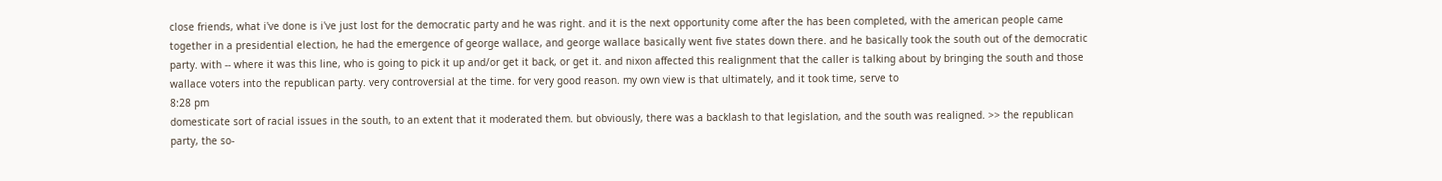close friends, what i've done is i've just lost for the democratic party and he was right. and it is the next opportunity come after the has been completed, with the american people came together in a presidential election, he had the emergence of george wallace, and george wallace basically went five states down there. and he basically took the south out of the democratic party. with -- where it was this line, who is going to pick it up and/or get it back, or get it. and nixon affected this realignment that the caller is talking about by bringing the south and those wallace voters into the republican party. very controversial at the time. for very good reason. my own view is that ultimately, and it took time, serve to
8:28 pm
domesticate sort of racial issues in the south, to an extent that it moderated them. but obviously, there was a backlash to that legislation, and the south was realigned. >> the republican party, the so-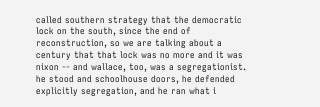called southern strategy that the democratic lock on the south, since the end of reconstruction, so we are talking about a century that that lock was no more and it was nixon -- and wallace, too, was a segregationist. he stood and schoolhouse doors, he defended explicitly segregation, and he ran what i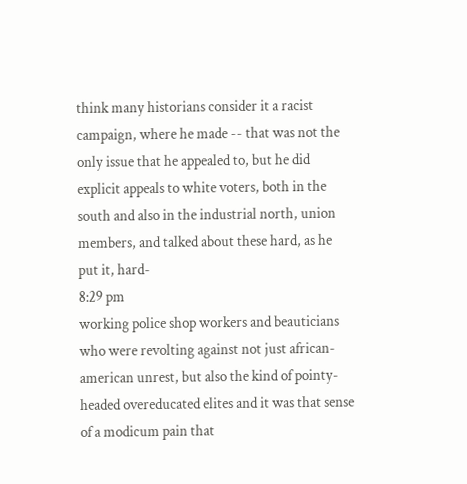think many historians consider it a racist campaign, where he made -- that was not the only issue that he appealed to, but he did explicit appeals to white voters, both in the south and also in the industrial north, union members, and talked about these hard, as he put it, hard-
8:29 pm
working police shop workers and beauticians who were revolting against not just african- american unrest, but also the kind of pointy-headed overeducated elites and it was that sense of a modicum pain that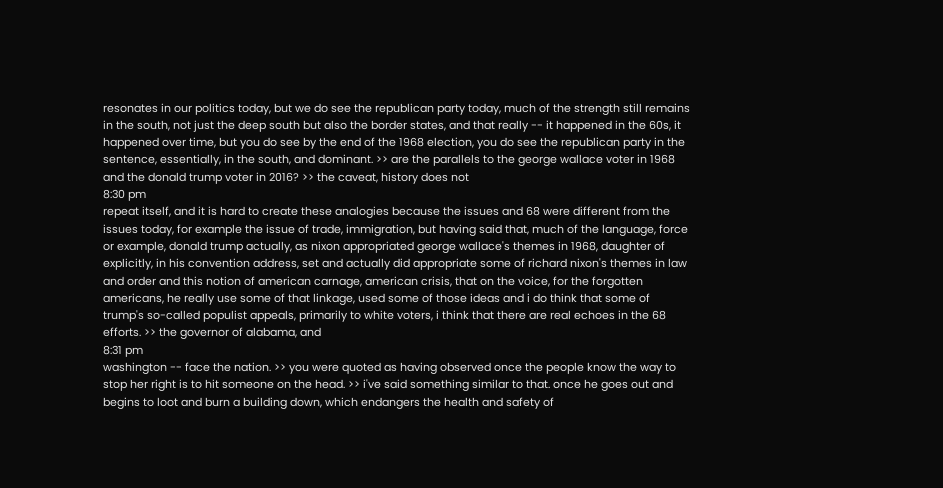resonates in our politics today, but we do see the republican party today, much of the strength still remains in the south, not just the deep south but also the border states, and that really -- it happened in the 60s, it happened over time, but you do see by the end of the 1968 election, you do see the republican party in the sentence, essentially, in the south, and dominant. >> are the parallels to the george wallace voter in 1968 and the donald trump voter in 2016? >> the caveat, history does not
8:30 pm
repeat itself, and it is hard to create these analogies because the issues and 68 were different from the issues today, for example the issue of trade, immigration, but having said that, much of the language, force or example, donald trump actually, as nixon appropriated george wallace's themes in 1968, daughter of explicitly, in his convention address, set and actually did appropriate some of richard nixon's themes in law and order and this notion of american carnage, american crisis, that on the voice, for the forgotten americans, he really use some of that linkage, used some of those ideas and i do think that some of trump's so-called populist appeals, primarily to white voters, i think that there are real echoes in the 68 efforts. >> the governor of alabama, and
8:31 pm
washington -- face the nation. >> you were quoted as having observed once the people know the way to stop her right is to hit someone on the head. >> i've said something similar to that. once he goes out and begins to loot and burn a building down, which endangers the health and safety of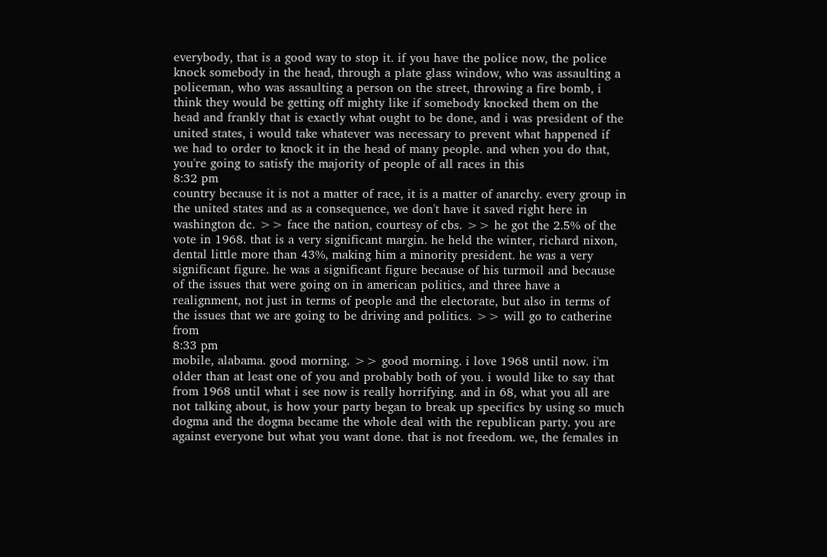everybody, that is a good way to stop it. if you have the police now, the police knock somebody in the head, through a plate glass window, who was assaulting a policeman, who was assaulting a person on the street, throwing a fire bomb, i think they would be getting off mighty like if somebody knocked them on the head and frankly that is exactly what ought to be done, and i was president of the united states, i would take whatever was necessary to prevent what happened if we had to order to knock it in the head of many people. and when you do that, you're going to satisfy the majority of people of all races in this
8:32 pm
country because it is not a matter of race, it is a matter of anarchy. every group in the united states and as a consequence, we don't have it saved right here in washington dc. >> face the nation, courtesy of cbs. >> he got the 2.5% of the vote in 1968. that is a very significant margin. he held the winter, richard nixon, dental little more than 43%, making him a minority president. he was a very significant figure. he was a significant figure because of his turmoil and because of the issues that were going on in american politics, and three have a realignment, not just in terms of people and the electorate, but also in terms of the issues that we are going to be driving and politics. >> will go to catherine from
8:33 pm
mobile, alabama. good morning. >> good morning. i love 1968 until now. i'm older than at least one of you and probably both of you. i would like to say that from 1968 until what i see now is really horrifying. and in 68, what you all are not talking about, is how your party began to break up specifics by using so much dogma and the dogma became the whole deal with the republican party. you are against everyone but what you want done. that is not freedom. we, the females in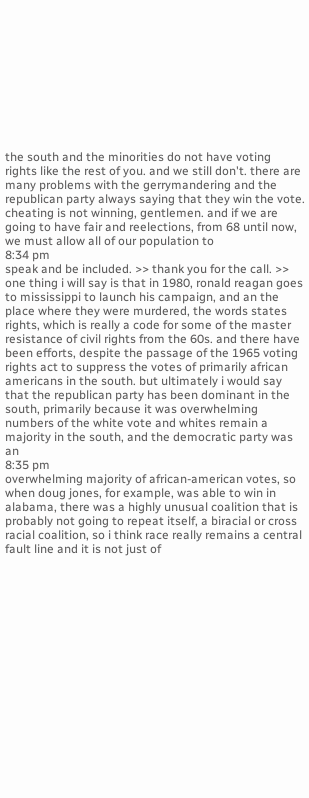the south and the minorities do not have voting rights like the rest of you. and we still don't. there are many problems with the gerrymandering and the republican party always saying that they win the vote. cheating is not winning, gentlemen. and if we are going to have fair and reelections, from 68 until now, we must allow all of our population to
8:34 pm
speak and be included. >> thank you for the call. >> one thing i will say is that in 1980, ronald reagan goes to mississippi to launch his campaign, and an the place where they were murdered, the words states rights, which is really a code for some of the master resistance of civil rights from the 60s. and there have been efforts, despite the passage of the 1965 voting rights act to suppress the votes of primarily african americans in the south. but ultimately i would say that the republican party has been dominant in the south, primarily because it was overwhelming numbers of the white vote and whites remain a majority in the south, and the democratic party was an
8:35 pm
overwhelming majority of african-american votes, so when doug jones, for example, was able to win in alabama, there was a highly unusual coalition that is probably not going to repeat itself, a biracial or cross racial coalition, so i think race really remains a central fault line and it is not just of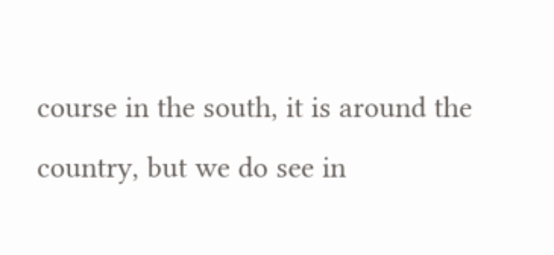course in the south, it is around the country, but we do see in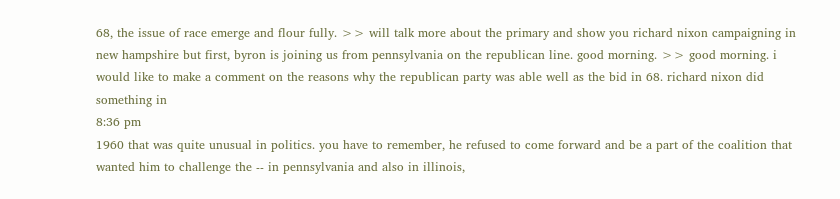68, the issue of race emerge and flour fully. >> will talk more about the primary and show you richard nixon campaigning in new hampshire but first, byron is joining us from pennsylvania on the republican line. good morning. >> good morning. i would like to make a comment on the reasons why the republican party was able well as the bid in 68. richard nixon did something in
8:36 pm
1960 that was quite unusual in politics. you have to remember, he refused to come forward and be a part of the coalition that wanted him to challenge the -- in pennsylvania and also in illinois,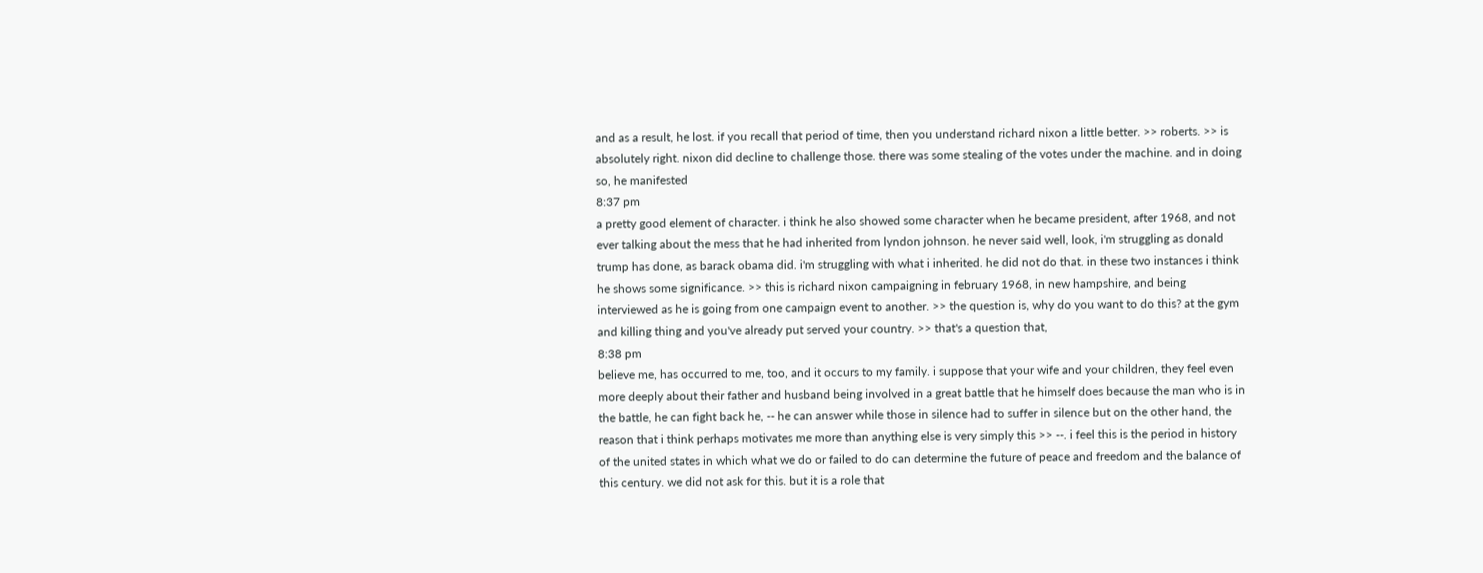and as a result, he lost. if you recall that period of time, then you understand richard nixon a little better. >> roberts. >> is absolutely right. nixon did decline to challenge those. there was some stealing of the votes under the machine. and in doing so, he manifested
8:37 pm
a pretty good element of character. i think he also showed some character when he became president, after 1968, and not ever talking about the mess that he had inherited from lyndon johnson. he never said well, look, i'm struggling as donald trump has done, as barack obama did. i'm struggling with what i inherited. he did not do that. in these two instances i think he shows some significance. >> this is richard nixon campaigning in february 1968, in new hampshire, and being interviewed as he is going from one campaign event to another. >> the question is, why do you want to do this? at the gym and killing thing and you've already put served your country. >> that's a question that,
8:38 pm
believe me, has occurred to me, too, and it occurs to my family. i suppose that your wife and your children, they feel even more deeply about their father and husband being involved in a great battle that he himself does because the man who is in the battle, he can fight back he, -- he can answer while those in silence had to suffer in silence but on the other hand, the reason that i think perhaps motivates me more than anything else is very simply this >> --. i feel this is the period in history of the united states in which what we do or failed to do can determine the future of peace and freedom and the balance of this century. we did not ask for this. but it is a role that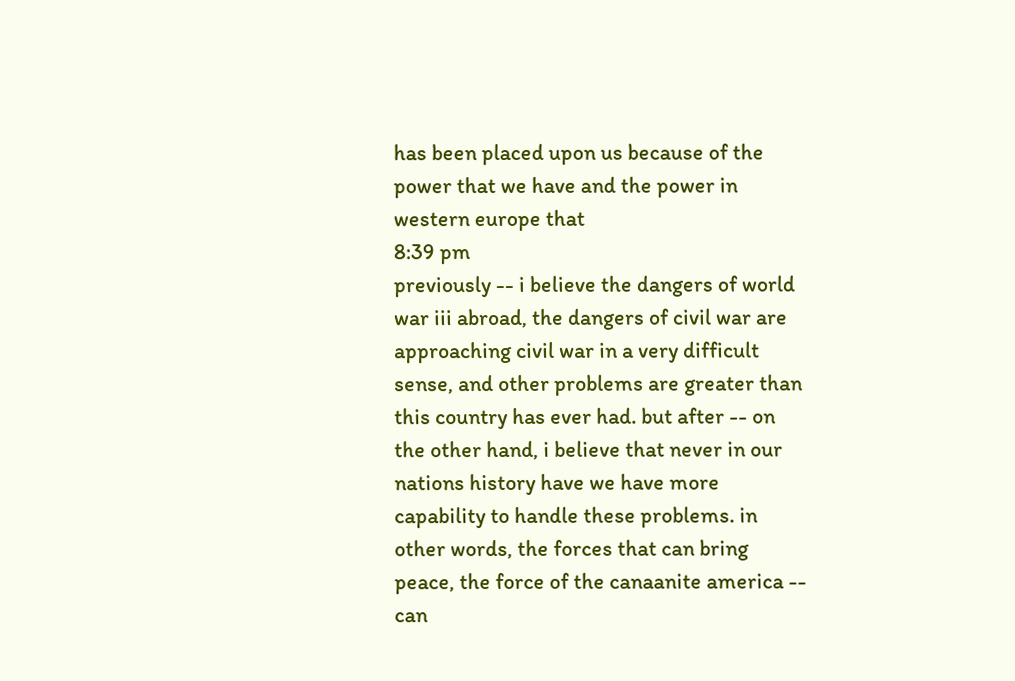has been placed upon us because of the power that we have and the power in western europe that
8:39 pm
previously -- i believe the dangers of world war iii abroad, the dangers of civil war are approaching civil war in a very difficult sense, and other problems are greater than this country has ever had. but after -- on the other hand, i believe that never in our nations history have we have more capability to handle these problems. in other words, the forces that can bring peace, the force of the canaanite america -- can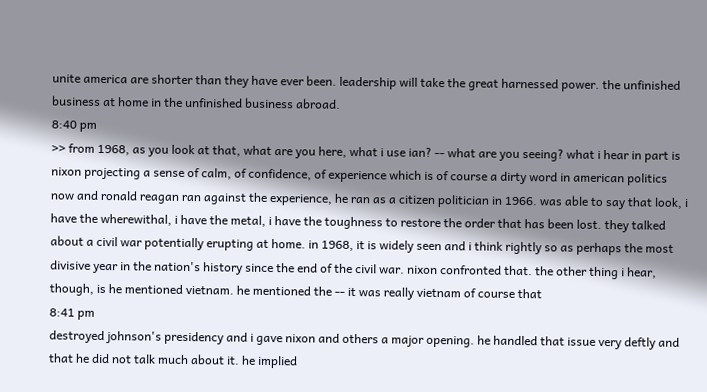unite america are shorter than they have ever been. leadership will take the great harnessed power. the unfinished business at home in the unfinished business abroad.
8:40 pm
>> from 1968, as you look at that, what are you here, what i use ian? -- what are you seeing? what i hear in part is nixon projecting a sense of calm, of confidence, of experience which is of course a dirty word in american politics now and ronald reagan ran against the experience, he ran as a citizen politician in 1966. was able to say that look, i have the wherewithal, i have the metal, i have the toughness to restore the order that has been lost. they talked about a civil war potentially erupting at home. in 1968, it is widely seen and i think rightly so as perhaps the most divisive year in the nation's history since the end of the civil war. nixon confronted that. the other thing i hear, though, is he mentioned vietnam. he mentioned the -- it was really vietnam of course that
8:41 pm
destroyed johnson's presidency and i gave nixon and others a major opening. he handled that issue very deftly and that he did not talk much about it. he implied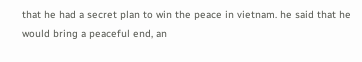that he had a secret plan to win the peace in vietnam. he said that he would bring a peaceful end, an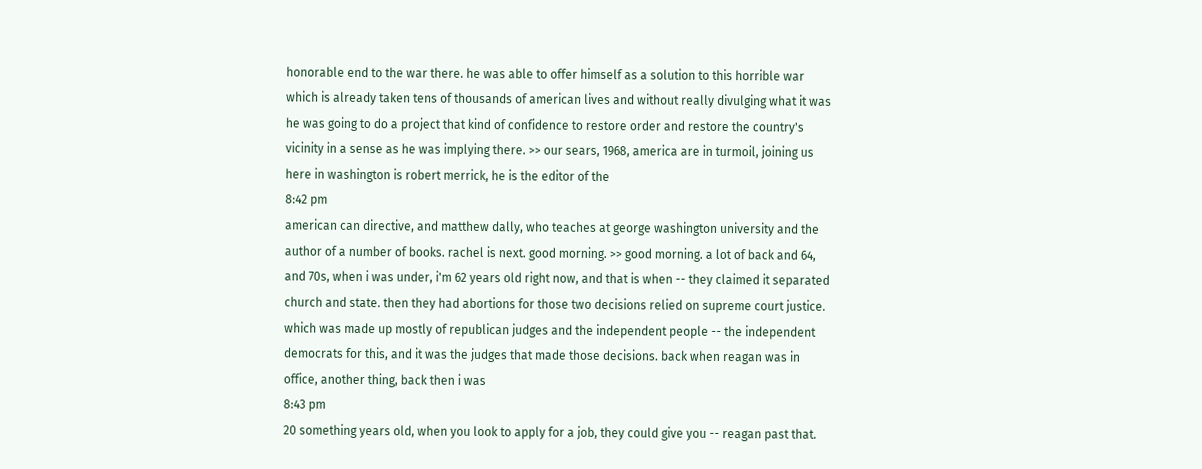honorable end to the war there. he was able to offer himself as a solution to this horrible war which is already taken tens of thousands of american lives and without really divulging what it was he was going to do a project that kind of confidence to restore order and restore the country's vicinity in a sense as he was implying there. >> our sears, 1968, america are in turmoil, joining us here in washington is robert merrick, he is the editor of the
8:42 pm
american can directive, and matthew dally, who teaches at george washington university and the author of a number of books. rachel is next. good morning. >> good morning. a lot of back and 64, and 70s, when i was under, i'm 62 years old right now, and that is when -- they claimed it separated church and state. then they had abortions for those two decisions relied on supreme court justice. which was made up mostly of republican judges and the independent people -- the independent democrats for this, and it was the judges that made those decisions. back when reagan was in office, another thing, back then i was
8:43 pm
20 something years old, when you look to apply for a job, they could give you -- reagan past that.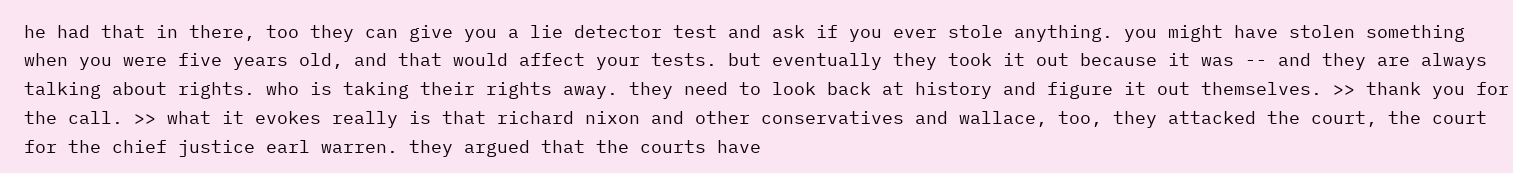he had that in there, too they can give you a lie detector test and ask if you ever stole anything. you might have stolen something when you were five years old, and that would affect your tests. but eventually they took it out because it was -- and they are always talking about rights. who is taking their rights away. they need to look back at history and figure it out themselves. >> thank you for the call. >> what it evokes really is that richard nixon and other conservatives and wallace, too, they attacked the court, the court for the chief justice earl warren. they argued that the courts have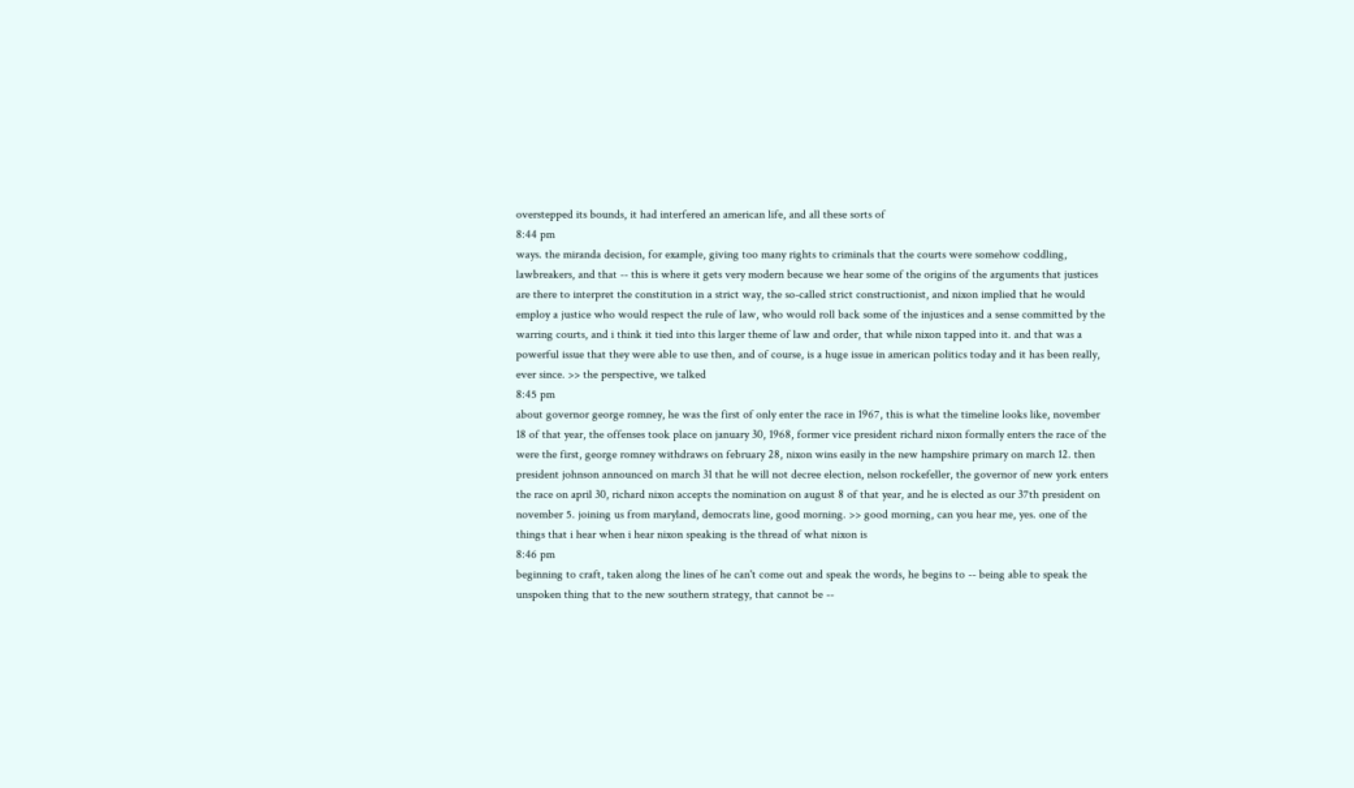overstepped its bounds, it had interfered an american life, and all these sorts of
8:44 pm
ways. the miranda decision, for example, giving too many rights to criminals that the courts were somehow coddling, lawbreakers, and that -- this is where it gets very modern because we hear some of the origins of the arguments that justices are there to interpret the constitution in a strict way, the so-called strict constructionist, and nixon implied that he would employ a justice who would respect the rule of law, who would roll back some of the injustices and a sense committed by the warring courts, and i think it tied into this larger theme of law and order, that while nixon tapped into it. and that was a powerful issue that they were able to use then, and of course, is a huge issue in american politics today and it has been really, ever since. >> the perspective, we talked
8:45 pm
about governor george romney, he was the first of only enter the race in 1967, this is what the timeline looks like, november 18 of that year, the offenses took place on january 30, 1968, former vice president richard nixon formally enters the race of the were the first, george romney withdraws on february 28, nixon wins easily in the new hampshire primary on march 12. then president johnson announced on march 31 that he will not decree election, nelson rockefeller, the governor of new york enters the race on april 30, richard nixon accepts the nomination on august 8 of that year, and he is elected as our 37th president on november 5. joining us from maryland, democrats line, good morning. >> good morning, can you hear me, yes. one of the things that i hear when i hear nixon speaking is the thread of what nixon is
8:46 pm
beginning to craft, taken along the lines of he can't come out and speak the words, he begins to -- being able to speak the unspoken thing that to the new southern strategy, that cannot be --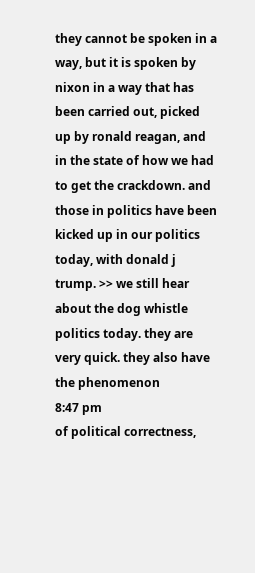they cannot be spoken in a way, but it is spoken by nixon in a way that has been carried out, picked up by ronald reagan, and in the state of how we had to get the crackdown. and those in politics have been kicked up in our politics today, with donald j trump. >> we still hear about the dog whistle politics today. they are very quick. they also have the phenomenon
8:47 pm
of political correctness,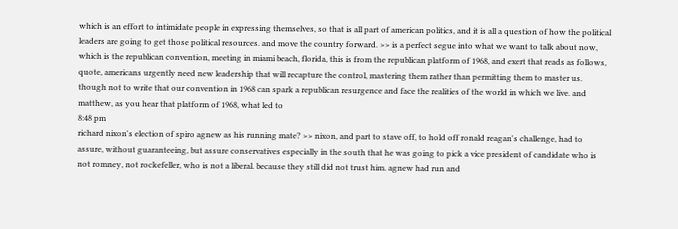which is an effort to intimidate people in expressing themselves, so that is all part of american politics, and it is all a question of how the political leaders are going to get those political resources. and move the country forward. >> is a perfect segue into what we want to talk about now, which is the republican convention, meeting in miami beach, florida, this is from the republican platform of 1968, and exert that reads as follows, quote, americans urgently need new leadership that will recapture the control, mastering them rather than permitting them to master us. though not to write that our convention in 1968 can spark a republican resurgence and face the realities of the world in which we live. and matthew, as you hear that platform of 1968, what led to
8:48 pm
richard nixon's election of spiro agnew as his running mate? >> nixon, and part to stave off, to hold off ronald reagan's challenge, had to assure, without guaranteeing, but assure conservatives especially in the south that he was going to pick a vice president of candidate who is not romney, not rockefeller, who is not a liberal. because they still did not trust him. agnew had run and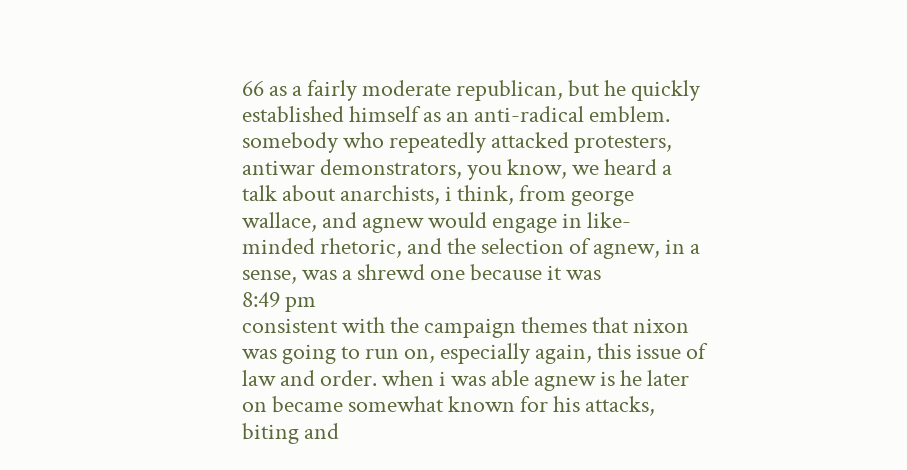66 as a fairly moderate republican, but he quickly established himself as an anti-radical emblem. somebody who repeatedly attacked protesters, antiwar demonstrators, you know, we heard a talk about anarchists, i think, from george wallace, and agnew would engage in like- minded rhetoric, and the selection of agnew, in a sense, was a shrewd one because it was
8:49 pm
consistent with the campaign themes that nixon was going to run on, especially again, this issue of law and order. when i was able agnew is he later on became somewhat known for his attacks, biting and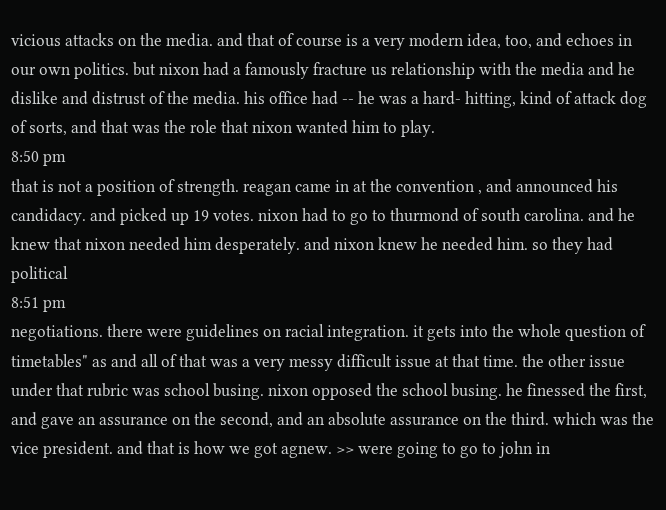vicious attacks on the media. and that of course is a very modern idea, too, and echoes in our own politics. but nixon had a famously fracture us relationship with the media and he dislike and distrust of the media. his office had -- he was a hard- hitting, kind of attack dog of sorts, and that was the role that nixon wanted him to play.
8:50 pm
that is not a position of strength. reagan came in at the convention , and announced his candidacy. and picked up 19 votes. nixon had to go to thurmond of south carolina. and he knew that nixon needed him desperately. and nixon knew he needed him. so they had political
8:51 pm
negotiations. there were guidelines on racial integration. it gets into the whole question of timetables" as and all of that was a very messy difficult issue at that time. the other issue under that rubric was school busing. nixon opposed the school busing. he finessed the first, and gave an assurance on the second, and an absolute assurance on the third. which was the vice president. and that is how we got agnew. >> were going to go to john in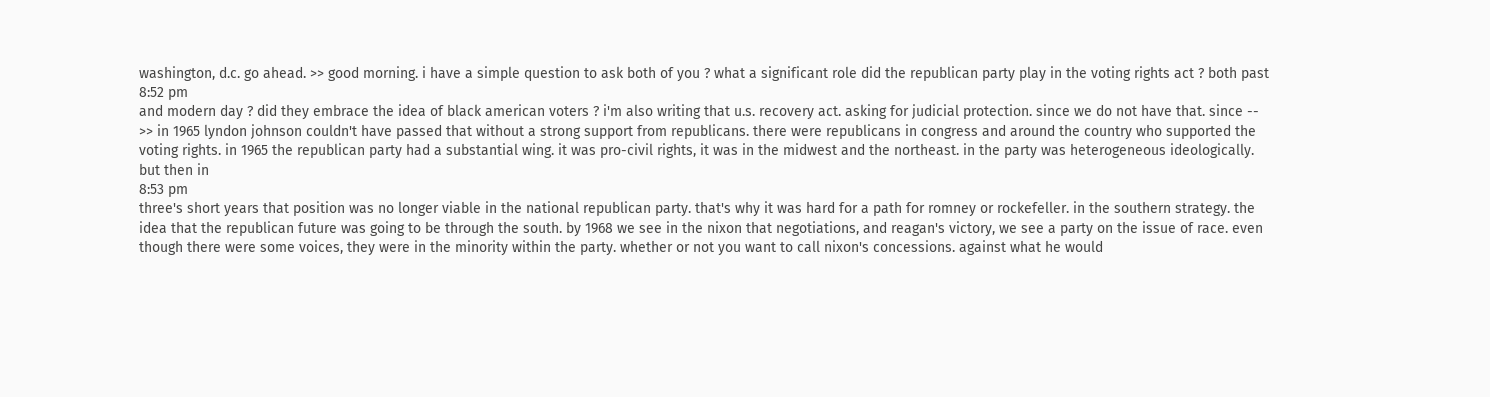washington, d.c. go ahead. >> good morning. i have a simple question to ask both of you ? what a significant role did the republican party play in the voting rights act ? both past
8:52 pm
and modern day ? did they embrace the idea of black american voters ? i'm also writing that u.s. recovery act. asking for judicial protection. since we do not have that. since -- >> in 1965 lyndon johnson couldn't have passed that without a strong support from republicans. there were republicans in congress and around the country who supported the voting rights. in 1965 the republican party had a substantial wing. it was pro-civil rights, it was in the midwest and the northeast. in the party was heterogeneous ideologically. but then in
8:53 pm
three's short years that position was no longer viable in the national republican party. that's why it was hard for a path for romney or rockefeller. in the southern strategy. the idea that the republican future was going to be through the south. by 1968 we see in the nixon that negotiations, and reagan's victory, we see a party on the issue of race. even though there were some voices, they were in the minority within the party. whether or not you want to call nixon's concessions. against what he would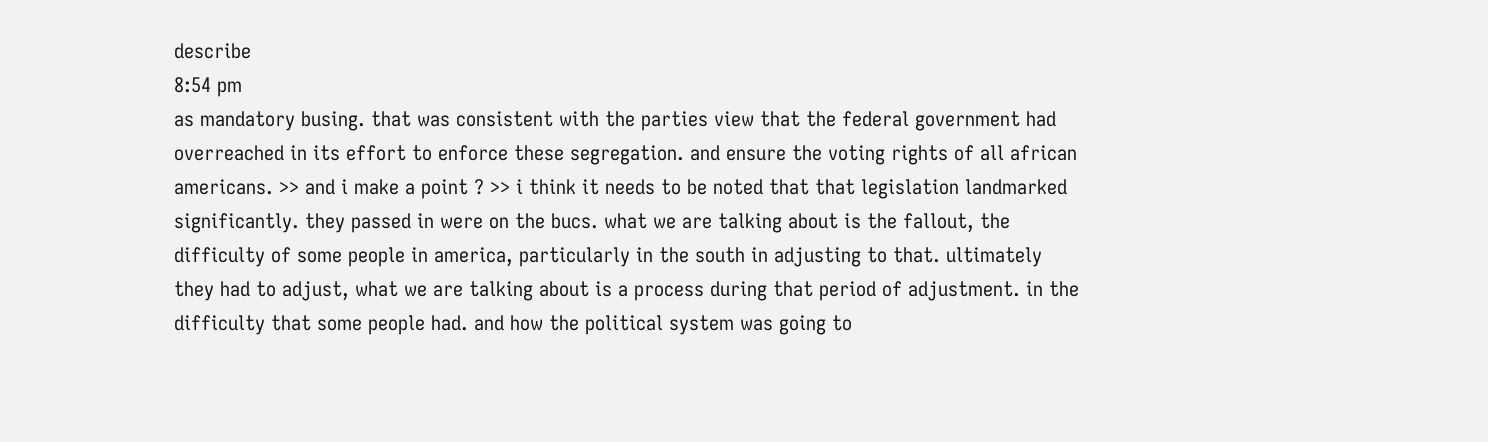describe
8:54 pm
as mandatory busing. that was consistent with the parties view that the federal government had overreached in its effort to enforce these segregation. and ensure the voting rights of all african americans. >> and i make a point ? >> i think it needs to be noted that that legislation landmarked significantly. they passed in were on the bucs. what we are talking about is the fallout, the difficulty of some people in america, particularly in the south in adjusting to that. ultimately they had to adjust, what we are talking about is a process during that period of adjustment. in the difficulty that some people had. and how the political system was going to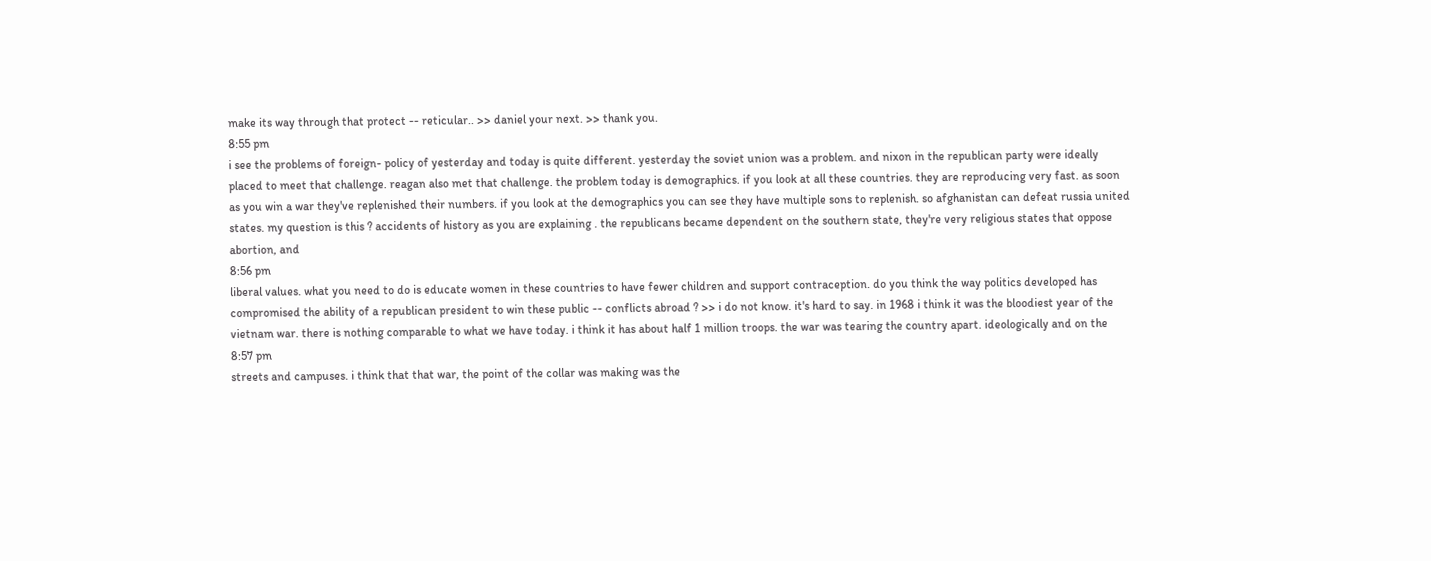make its way through that protect -- reticular.. >> daniel your next. >> thank you.
8:55 pm
i see the problems of foreign- policy of yesterday and today is quite different. yesterday the soviet union was a problem. and nixon in the republican party were ideally placed to meet that challenge. reagan also met that challenge. the problem today is demographics. if you look at all these countries. they are reproducing very fast. as soon as you win a war they've replenished their numbers. if you look at the demographics you can see they have multiple sons to replenish. so afghanistan can defeat russia united states. my question is this ? accidents of history as you are explaining . the republicans became dependent on the southern state, they're very religious states that oppose abortion, and
8:56 pm
liberal values. what you need to do is educate women in these countries to have fewer children and support contraception. do you think the way politics developed has compromised the ability of a republican president to win these public -- conflicts abroad ? >> i do not know. it's hard to say. in 1968 i think it was the bloodiest year of the vietnam war. there is nothing comparable to what we have today. i think it has about half 1 million troops. the war was tearing the country apart. ideologically and on the
8:57 pm
streets and campuses. i think that that war, the point of the collar was making was the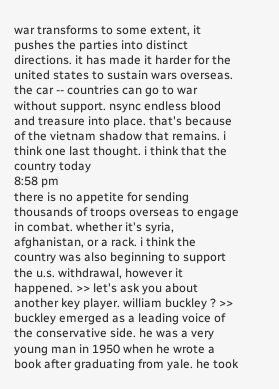war transforms to some extent, it pushes the parties into distinct directions. it has made it harder for the united states to sustain wars overseas. the car -- countries can go to war without support. nsync endless blood and treasure into place. that's because of the vietnam shadow that remains. i think one last thought. i think that the country today
8:58 pm
there is no appetite for sending thousands of troops overseas to engage in combat. whether it's syria, afghanistan, or a rack. i think the country was also beginning to support the u.s. withdrawal, however it happened. >> let's ask you about another key player. william buckley ? >> buckley emerged as a leading voice of the conservative side. he was a very young man in 1950 when he wrote a book after graduating from yale. he took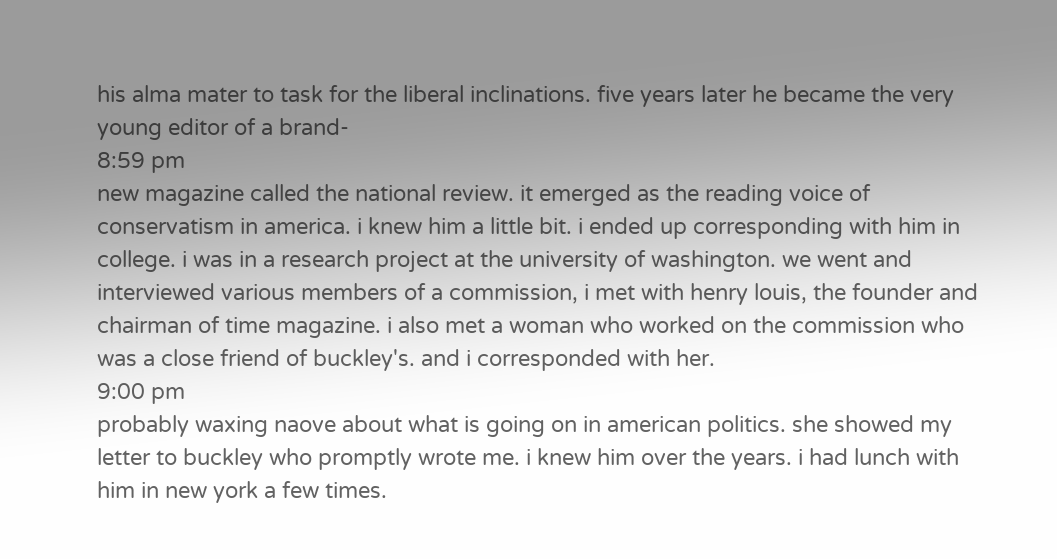his alma mater to task for the liberal inclinations. five years later he became the very young editor of a brand-
8:59 pm
new magazine called the national review. it emerged as the reading voice of conservatism in america. i knew him a little bit. i ended up corresponding with him in college. i was in a research project at the university of washington. we went and interviewed various members of a commission, i met with henry louis, the founder and chairman of time magazine. i also met a woman who worked on the commission who was a close friend of buckley's. and i corresponded with her.
9:00 pm
probably waxing naove about what is going on in american politics. she showed my letter to buckley who promptly wrote me. i knew him over the years. i had lunch with him in new york a few times.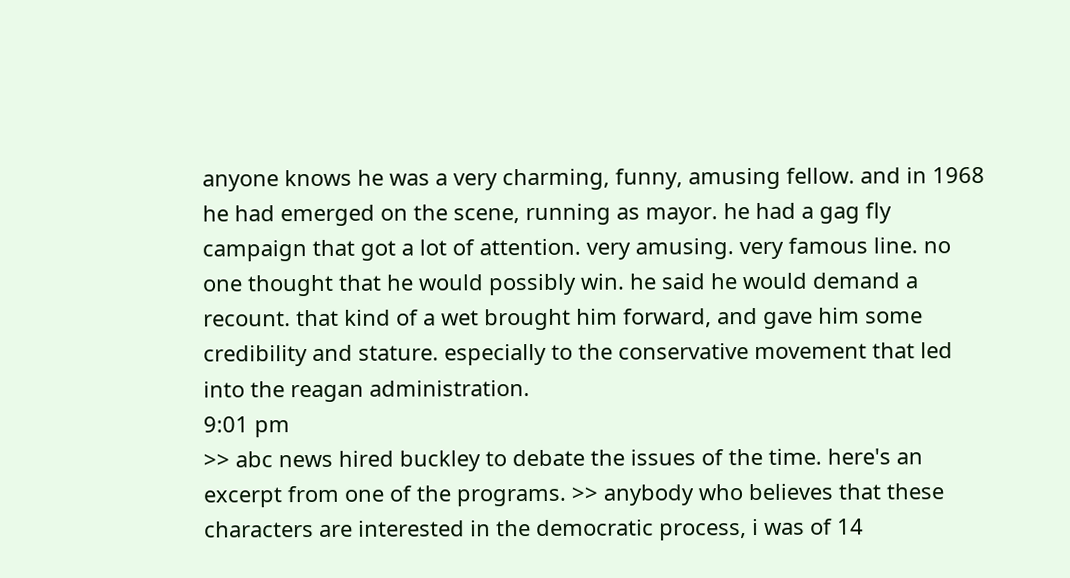anyone knows he was a very charming, funny, amusing fellow. and in 1968 he had emerged on the scene, running as mayor. he had a gag fly campaign that got a lot of attention. very amusing. very famous line. no one thought that he would possibly win. he said he would demand a recount. that kind of a wet brought him forward, and gave him some credibility and stature. especially to the conservative movement that led into the reagan administration.
9:01 pm
>> abc news hired buckley to debate the issues of the time. here's an excerpt from one of the programs. >> anybody who believes that these characters are interested in the democratic process, i was of 14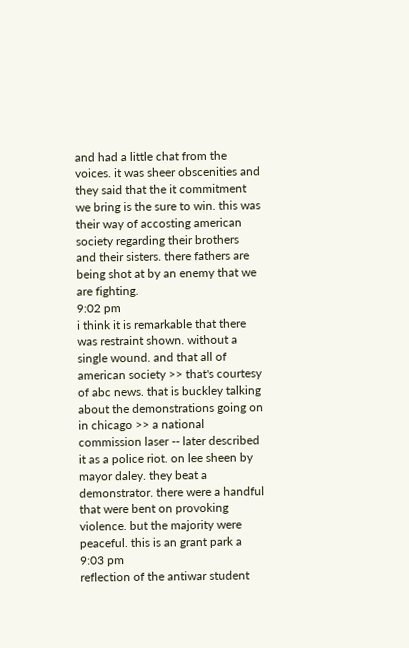and had a little chat from the voices. it was sheer obscenities and they said that the it commitment we bring is the sure to win. this was their way of accosting american society regarding their brothers and their sisters. there fathers are being shot at by an enemy that we are fighting.
9:02 pm
i think it is remarkable that there was restraint shown. without a single wound. and that all of american society >> that's courtesy of abc news. that is buckley talking about the demonstrations going on in chicago >> a national commission laser -- later described it as a police riot. on lee sheen by mayor daley. they beat a demonstrator. there were a handful that were bent on provoking violence. but the majority were peaceful. this is an grant park a
9:03 pm
reflection of the antiwar student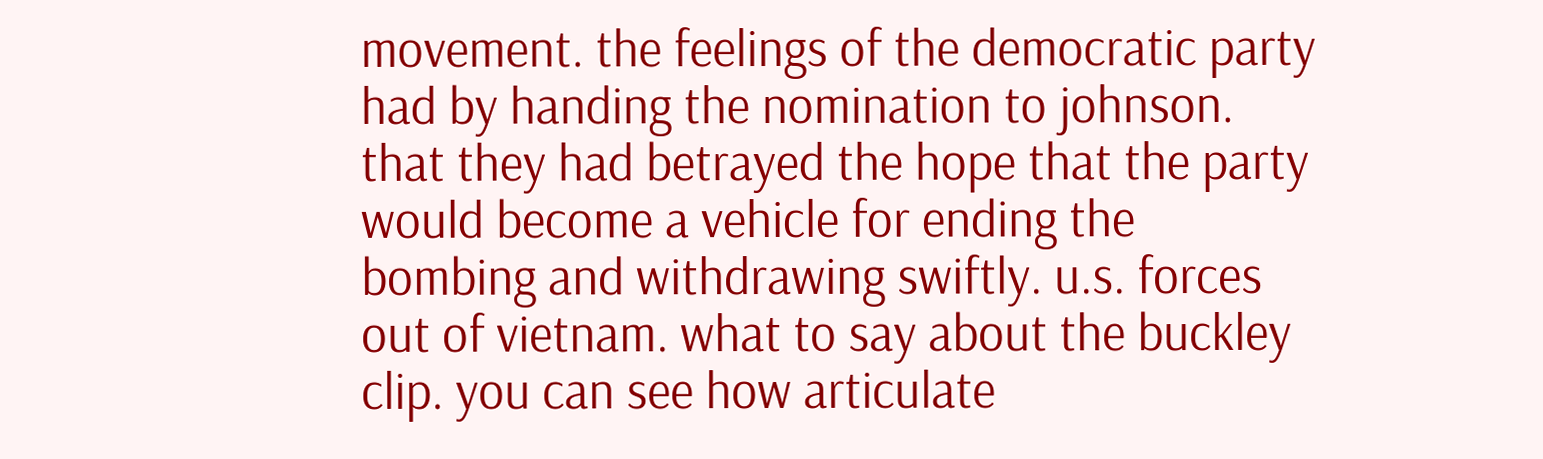movement. the feelings of the democratic party had by handing the nomination to johnson. that they had betrayed the hope that the party would become a vehicle for ending the bombing and withdrawing swiftly. u.s. forces out of vietnam. what to say about the buckley clip. you can see how articulate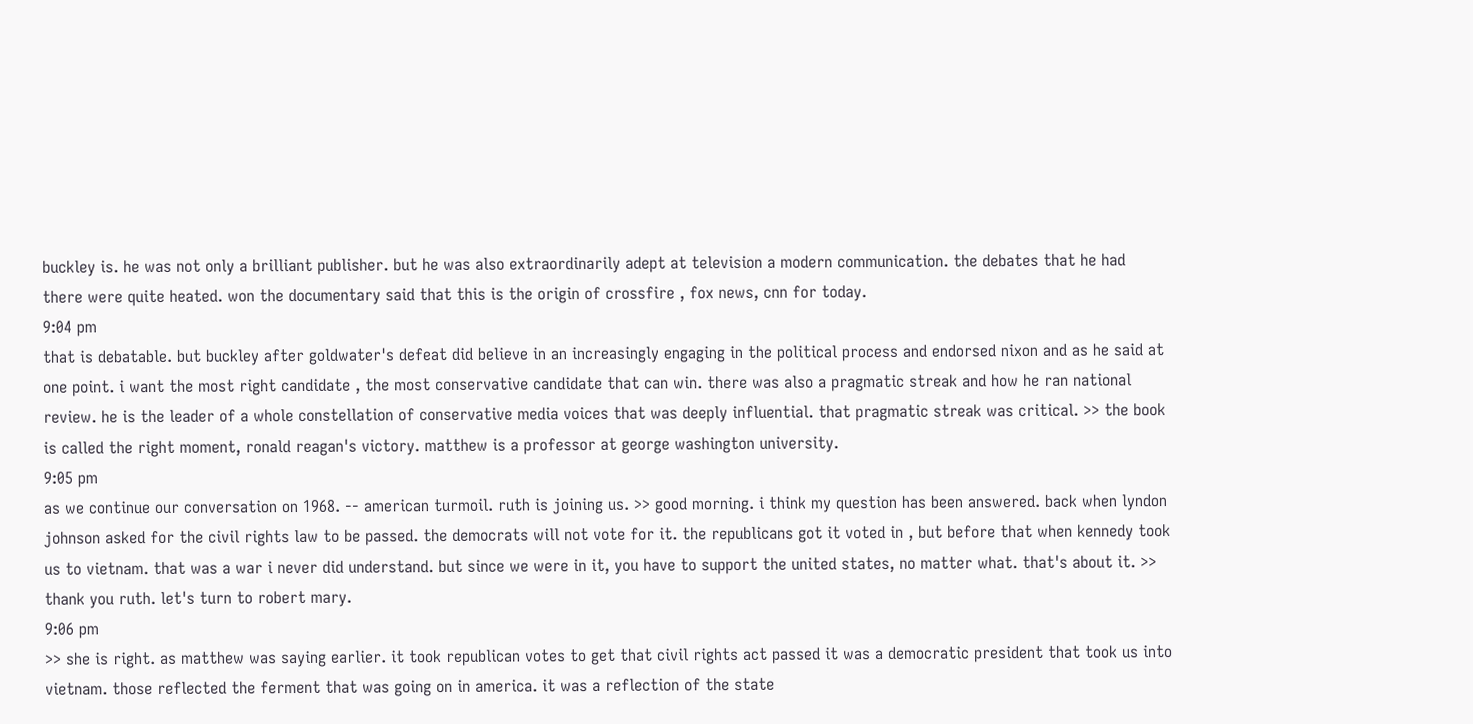buckley is. he was not only a brilliant publisher. but he was also extraordinarily adept at television a modern communication. the debates that he had there were quite heated. won the documentary said that this is the origin of crossfire , fox news, cnn for today.
9:04 pm
that is debatable. but buckley after goldwater's defeat did believe in an increasingly engaging in the political process and endorsed nixon and as he said at one point. i want the most right candidate , the most conservative candidate that can win. there was also a pragmatic streak and how he ran national review. he is the leader of a whole constellation of conservative media voices that was deeply influential. that pragmatic streak was critical. >> the book is called the right moment, ronald reagan's victory. matthew is a professor at george washington university.
9:05 pm
as we continue our conversation on 1968. -- american turmoil. ruth is joining us. >> good morning. i think my question has been answered. back when lyndon johnson asked for the civil rights law to be passed. the democrats will not vote for it. the republicans got it voted in , but before that when kennedy took us to vietnam. that was a war i never did understand. but since we were in it, you have to support the united states, no matter what. that's about it. >> thank you ruth. let's turn to robert mary.
9:06 pm
>> she is right. as matthew was saying earlier. it took republican votes to get that civil rights act passed it was a democratic president that took us into vietnam. those reflected the ferment that was going on in america. it was a reflection of the state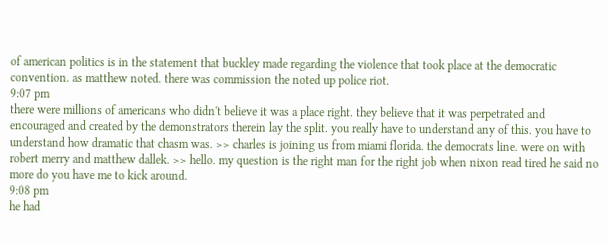of american politics is in the statement that buckley made regarding the violence that took place at the democratic convention. as matthew noted. there was commission the noted up police riot.
9:07 pm
there were millions of americans who didn't believe it was a place right. they believe that it was perpetrated and encouraged and created by the demonstrators therein lay the split. you really have to understand any of this. you have to understand how dramatic that chasm was. >> charles is joining us from miami florida. the democrats line. were on with robert merry and matthew dallek. >> hello. my question is the right man for the right job when nixon read tired he said no more do you have me to kick around.
9:08 pm
he had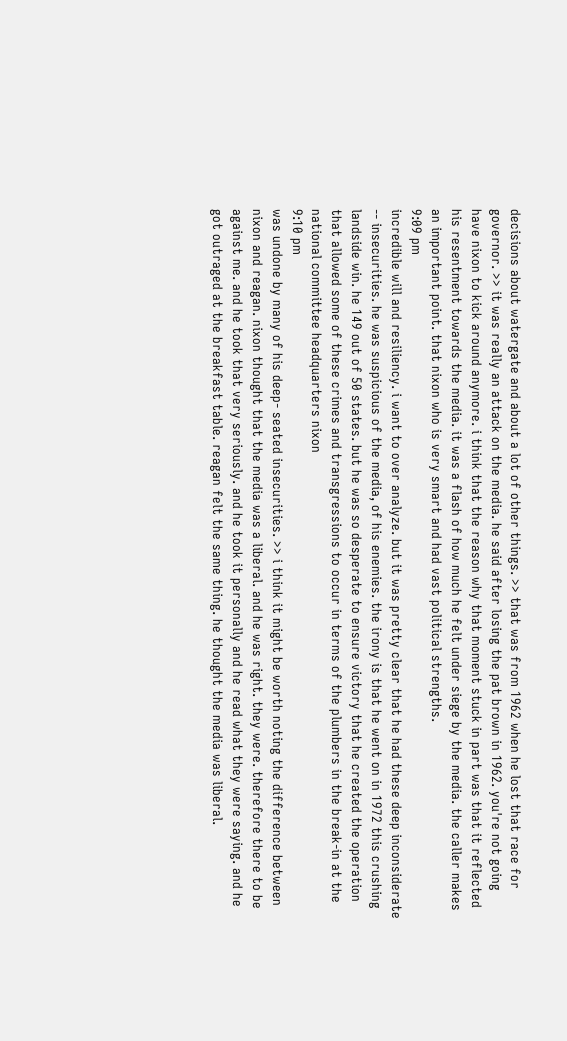decisions about watergate and about a lot of other things. >> that was from 1962 when he lost that race for governor. >> it was really an attack on the media. he said after losing the pat brown in 1962. you're not going have nixon to kick around anymore. i think that the reason why that moment stuck in part was that it reflected his resentment towards the media. it was a flash of how much he felt under siege by the media. the caller makes an important point. that nixon who is very smart and had vast political strengths.
9:09 pm
incredible will and resiliency. i want to over analyze. but it was pretty clear that he had these deep inconsiderate -- insecurities. he was suspicious of the media, of his enemies. the irony is that he went on in 1972 this crushing landside win. he 149 out of 50 states. but he was so desperate to ensure victory that he created the operation that allowed some of these crimes and transgressions to occur in terms of the plumbers in the break-in at the national committee headquarters nixon
9:10 pm
was undone by many of his deep- seated insecurities. >> i think it might be worth noting the difference between nixon and reagan. nixon thought that the media was a liberal. and he was right. they were. therefore there to be against me. and he took that very seriously. and he took it personally and he read what they were saying. and he got outraged at the breakfast table. reagan felt the same thing. he thought the media was liberal.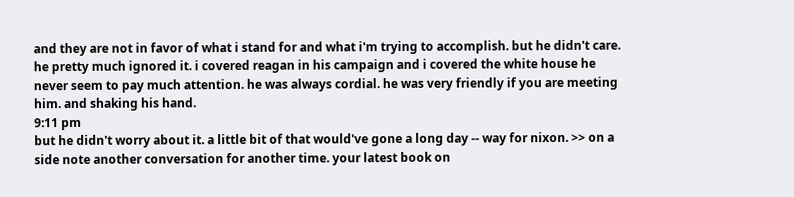and they are not in favor of what i stand for and what i'm trying to accomplish. but he didn't care. he pretty much ignored it. i covered reagan in his campaign and i covered the white house he never seem to pay much attention. he was always cordial. he was very friendly if you are meeting him. and shaking his hand.
9:11 pm
but he didn't worry about it. a little bit of that would've gone a long day -- way for nixon. >> on a side note another conversation for another time. your latest book on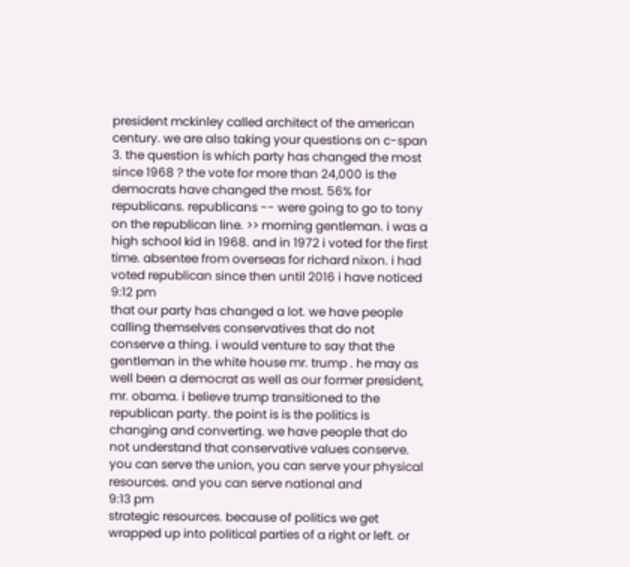president mckinley called architect of the american century. we are also taking your questions on c-span 3. the question is which party has changed the most since 1968 ? the vote for more than 24,000 is the democrats have changed the most. 56% for republicans. republicans -- were going to go to tony on the republican line. >> morning gentleman. i was a high school kid in 1968. and in 1972 i voted for the first time. absentee from overseas for richard nixon. i had voted republican since then until 2016 i have noticed
9:12 pm
that our party has changed a lot. we have people calling themselves conservatives that do not conserve a thing. i would venture to say that the gentleman in the white house mr. trump . he may as well been a democrat as well as our former president, mr. obama. i believe trump transitioned to the republican party. the point is is the politics is changing and converting. we have people that do not understand that conservative values conserve. you can serve the union, you can serve your physical resources. and you can serve national and
9:13 pm
strategic resources. because of politics we get wrapped up into political parties of a right or left. or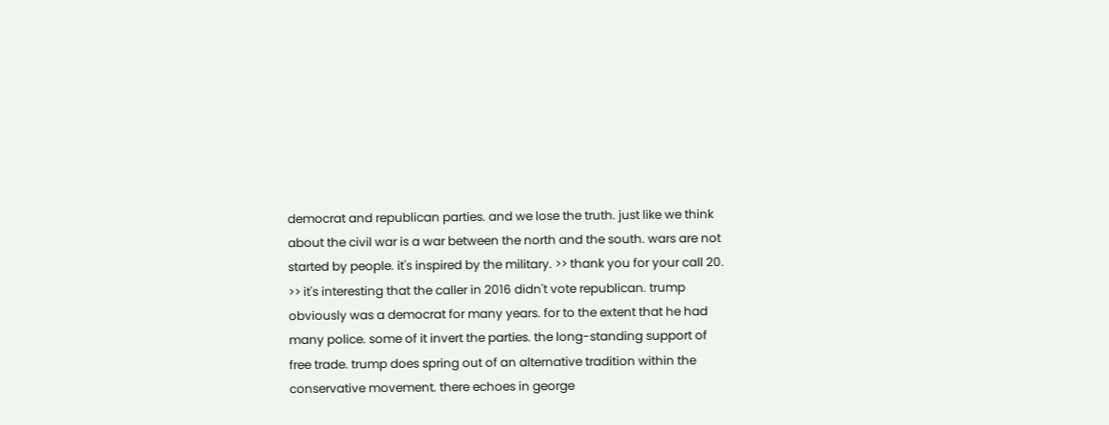democrat and republican parties. and we lose the truth. just like we think about the civil war is a war between the north and the south. wars are not started by people. it's inspired by the military. >> thank you for your call 20. >> it's interesting that the caller in 2016 didn't vote republican. trump obviously was a democrat for many years. for to the extent that he had many police. some of it invert the parties. the long-standing support of free trade. trump does spring out of an alternative tradition within the conservative movement. there echoes in george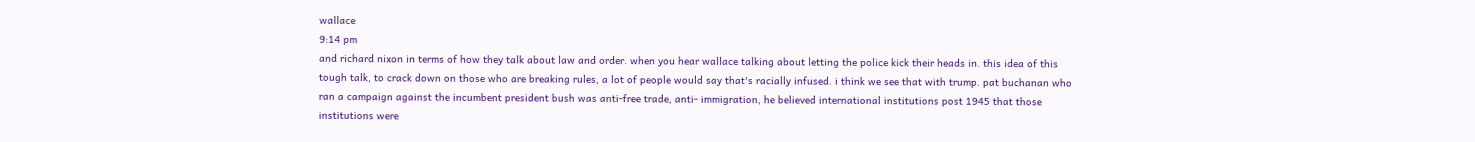wallace
9:14 pm
and richard nixon in terms of how they talk about law and order. when you hear wallace talking about letting the police kick their heads in. this idea of this tough talk, to crack down on those who are breaking rules, a lot of people would say that's racially infused. i think we see that with trump. pat buchanan who ran a campaign against the incumbent president bush was anti-free trade, anti- immigration, he believed international institutions post 1945 that those institutions were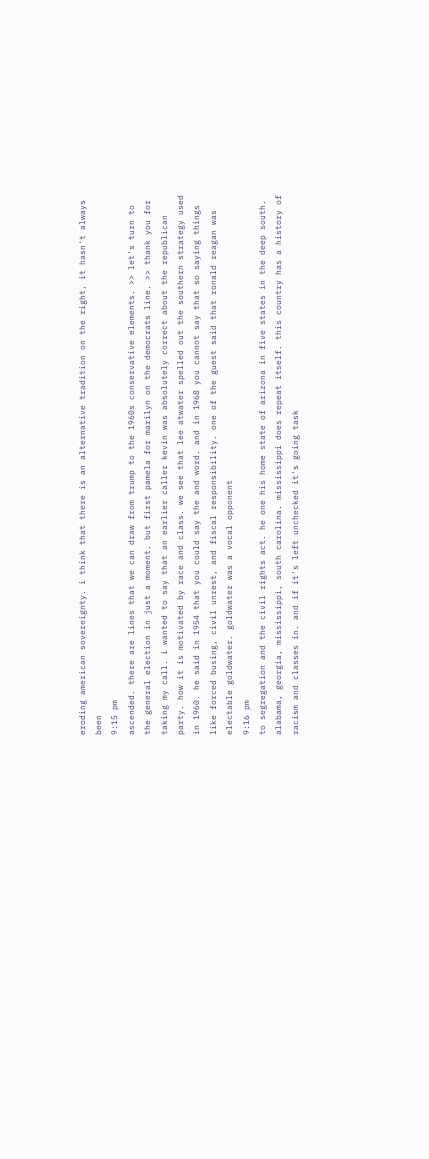eroding american sovereignty. i think that there is an alternative tradition on the right, it hasn't always been
9:15 pm
ascended. there are lines that we can draw from trump to the 1960s conservative elements. >> let's turn to the general election in just a moment. but first pamela for marilyn on the democrats line. >> thank you for taking my call. i wanted to say that an earlier caller kevin was absolutely correct about the republican party. how it is motivated by race and class. we see that lee atwater spelled out the southern strategy used in 1960. he said in 1954 that you could say the and word. and in 1968 you cannot say that so saying things like forced busing, civil unrest, and fiscal responsibility. one of the guest said that ronald reagan was electable goldwater. goldwater was a vocal opponent
9:16 pm
to segregation and the civil rights act. he one his home state of arizona in five states in the deep south. alabama, georgia, mississippi, south carolina. mississippi does repeat itself. this country has a history of racism and classes in. and if it's left unchecked it's going task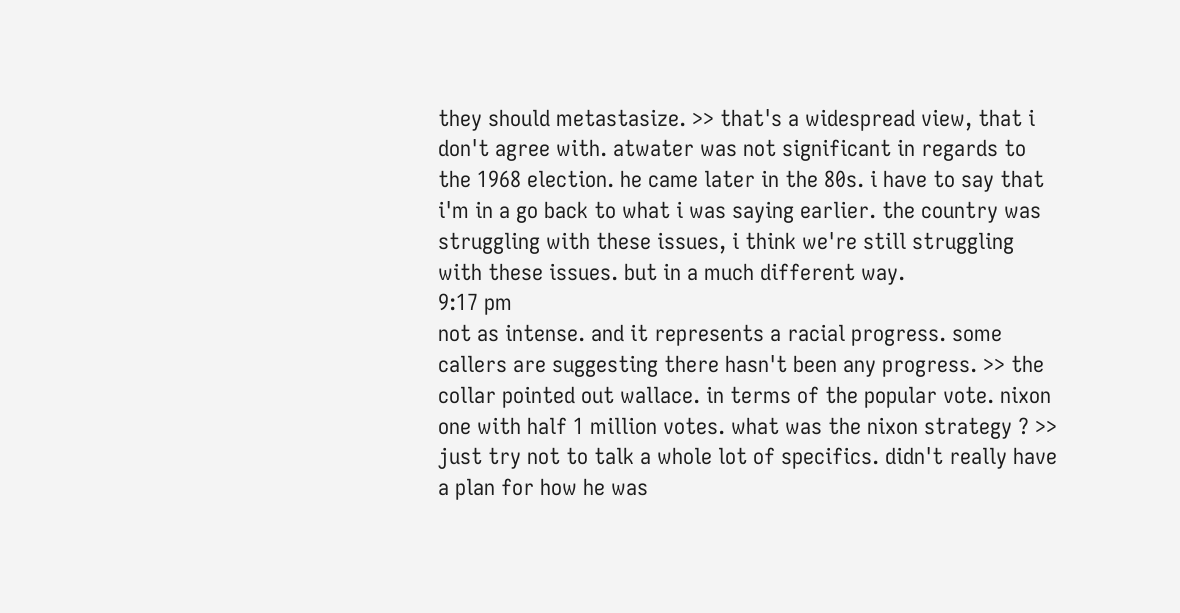they should metastasize. >> that's a widespread view, that i don't agree with. atwater was not significant in regards to the 1968 election. he came later in the 80s. i have to say that i'm in a go back to what i was saying earlier. the country was struggling with these issues, i think we're still struggling with these issues. but in a much different way.
9:17 pm
not as intense. and it represents a racial progress. some callers are suggesting there hasn't been any progress. >> the collar pointed out wallace. in terms of the popular vote. nixon one with half 1 million votes. what was the nixon strategy ? >> just try not to talk a whole lot of specifics. didn't really have a plan for how he was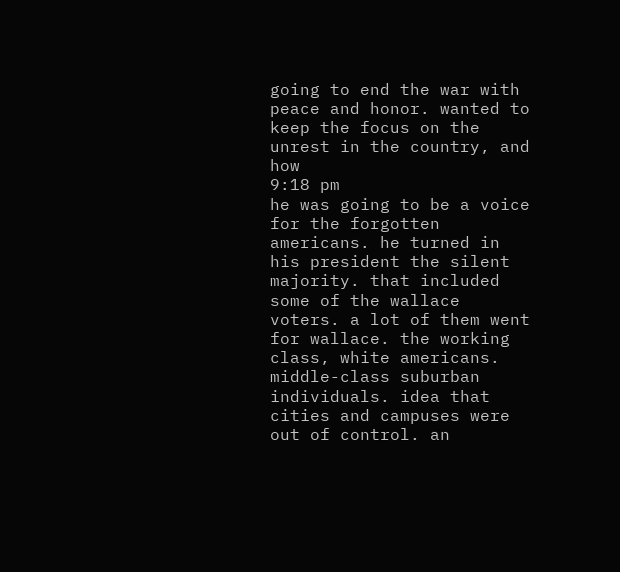going to end the war with peace and honor. wanted to keep the focus on the unrest in the country, and how
9:18 pm
he was going to be a voice for the forgotten americans. he turned in his president the silent majority. that included some of the wallace voters. a lot of them went for wallace. the working class, white americans. middle-class suburban individuals. idea that cities and campuses were out of control. an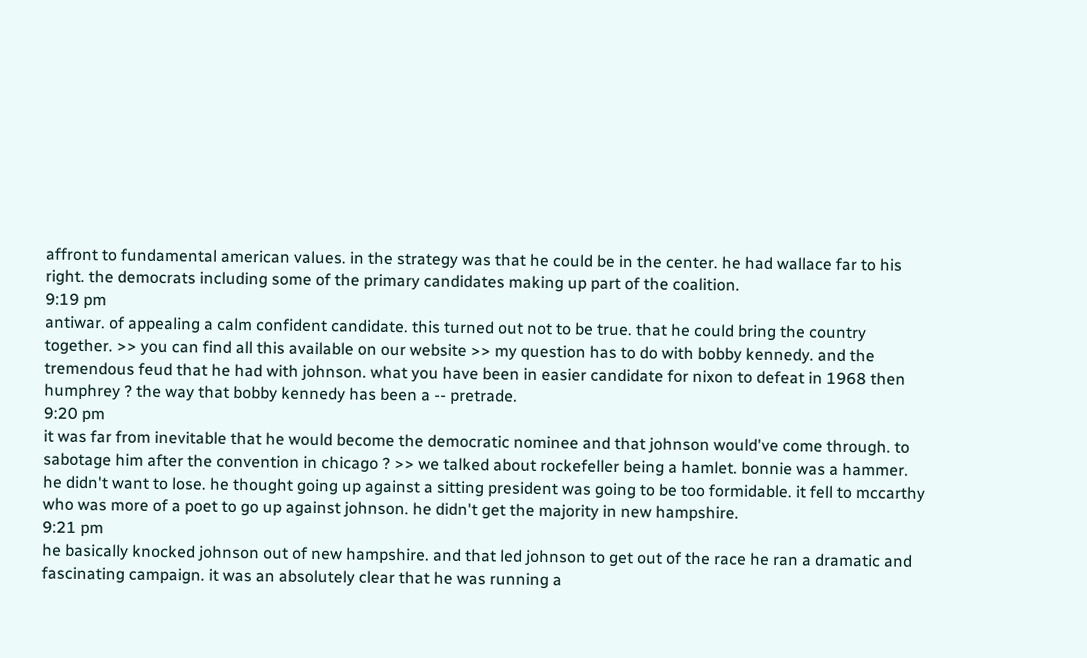affront to fundamental american values. in the strategy was that he could be in the center. he had wallace far to his right. the democrats including some of the primary candidates making up part of the coalition.
9:19 pm
antiwar. of appealing a calm confident candidate. this turned out not to be true. that he could bring the country together. >> you can find all this available on our website >> my question has to do with bobby kennedy. and the tremendous feud that he had with johnson. what you have been in easier candidate for nixon to defeat in 1968 then humphrey ? the way that bobby kennedy has been a -- pretrade.
9:20 pm
it was far from inevitable that he would become the democratic nominee and that johnson would've come through. to sabotage him after the convention in chicago ? >> we talked about rockefeller being a hamlet. bonnie was a hammer. he didn't want to lose. he thought going up against a sitting president was going to be too formidable. it fell to mccarthy who was more of a poet to go up against johnson. he didn't get the majority in new hampshire.
9:21 pm
he basically knocked johnson out of new hampshire. and that led johnson to get out of the race he ran a dramatic and fascinating campaign. it was an absolutely clear that he was running a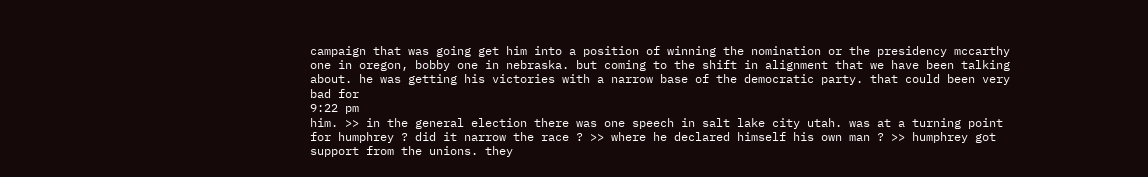campaign that was going get him into a position of winning the nomination or the presidency mccarthy one in oregon, bobby one in nebraska. but coming to the shift in alignment that we have been talking about. he was getting his victories with a narrow base of the democratic party. that could been very bad for
9:22 pm
him. >> in the general election there was one speech in salt lake city utah. was at a turning point for humphrey ? did it narrow the race ? >> where he declared himself his own man ? >> humphrey got support from the unions. they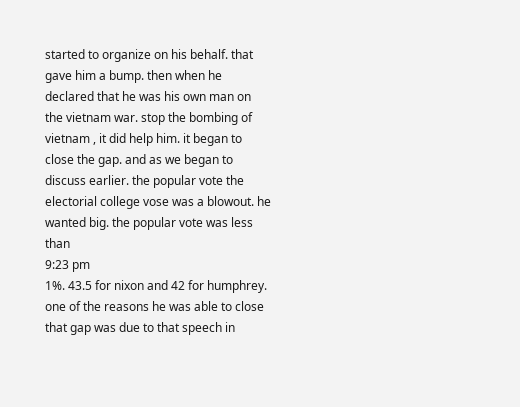started to organize on his behalf. that gave him a bump. then when he declared that he was his own man on the vietnam war. stop the bombing of vietnam , it did help him. it began to close the gap. and as we began to discuss earlier. the popular vote the electorial college vose was a blowout. he wanted big. the popular vote was less than
9:23 pm
1%. 43.5 for nixon and 42 for humphrey. one of the reasons he was able to close that gap was due to that speech in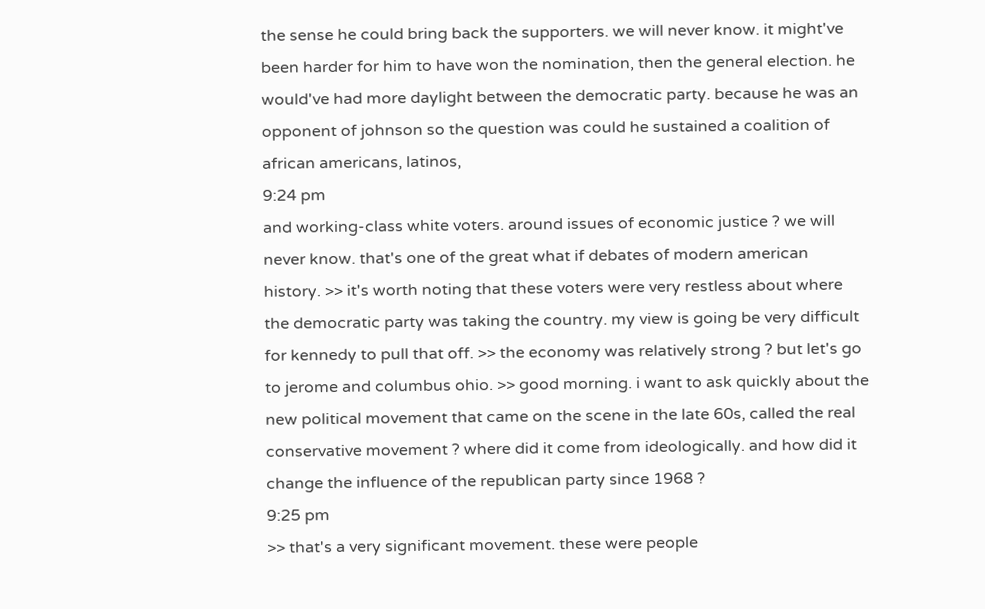the sense he could bring back the supporters. we will never know. it might've been harder for him to have won the nomination, then the general election. he would've had more daylight between the democratic party. because he was an opponent of johnson so the question was could he sustained a coalition of african americans, latinos,
9:24 pm
and working-class white voters. around issues of economic justice ? we will never know. that's one of the great what if debates of modern american history. >> it's worth noting that these voters were very restless about where the democratic party was taking the country. my view is going be very difficult for kennedy to pull that off. >> the economy was relatively strong ? but let's go to jerome and columbus ohio. >> good morning. i want to ask quickly about the new political movement that came on the scene in the late 60s, called the real conservative movement ? where did it come from ideologically. and how did it change the influence of the republican party since 1968 ?
9:25 pm
>> that's a very significant movement. these were people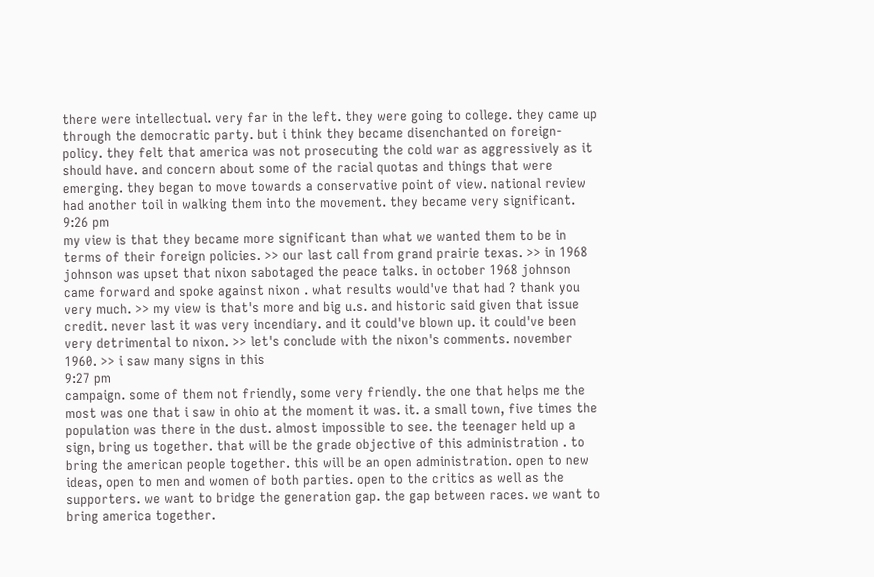there were intellectual. very far in the left. they were going to college. they came up through the democratic party. but i think they became disenchanted on foreign-policy. they felt that america was not prosecuting the cold war as aggressively as it should have. and concern about some of the racial quotas and things that were emerging. they began to move towards a conservative point of view. national review had another toil in walking them into the movement. they became very significant.
9:26 pm
my view is that they became more significant than what we wanted them to be in terms of their foreign policies. >> our last call from grand prairie texas. >> in 1968 johnson was upset that nixon sabotaged the peace talks. in october 1968 johnson came forward and spoke against nixon . what results would've that had ? thank you very much. >> my view is that's more and big u.s. and historic said given that issue credit. never last it was very incendiary. and it could've blown up. it could've been very detrimental to nixon. >> let's conclude with the nixon's comments. november 1960. >> i saw many signs in this
9:27 pm
campaign. some of them not friendly, some very friendly. the one that helps me the most was one that i saw in ohio at the moment it was. it. a small town, five times the population was there in the dust. almost impossible to see. the teenager held up a sign, bring us together. that will be the grade objective of this administration . to bring the american people together. this will be an open administration. open to new ideas, open to men and women of both parties. open to the critics as well as the supporters. we want to bridge the generation gap. the gap between races. we want to bring america together.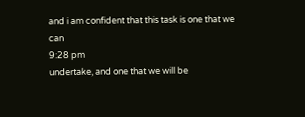and i am confident that this task is one that we can
9:28 pm
undertake, and one that we will be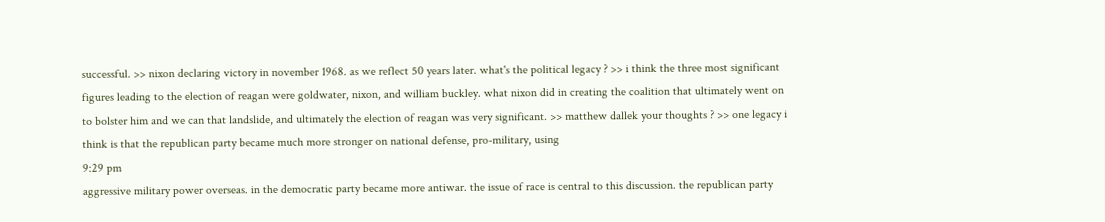successful. >> nixon declaring victory in november 1968. as we reflect 50 years later. what's the political legacy ? >> i think the three most significant figures leading to the election of reagan were goldwater, nixon, and william buckley. what nixon did in creating the coalition that ultimately went on to bolster him and we can that landslide, and ultimately the election of reagan was very significant. >> matthew dallek your thoughts ? >> one legacy i think is that the republican party became much more stronger on national defense, pro-military, using
9:29 pm
aggressive military power overseas. in the democratic party became more antiwar. the issue of race is central to this discussion. the republican party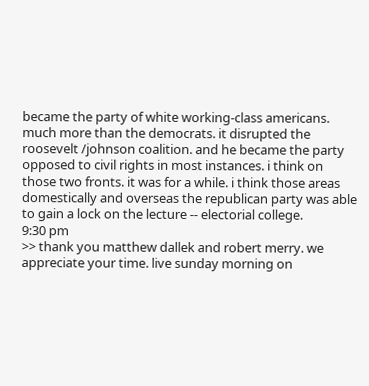became the party of white working-class americans. much more than the democrats. it disrupted the roosevelt /johnson coalition. and he became the party opposed to civil rights in most instances. i think on those two fronts. it was for a while. i think those areas domestically and overseas the republican party was able to gain a lock on the lecture -- electorial college.
9:30 pm
>> thank you matthew dallek and robert merry. we appreciate your time. live sunday morning on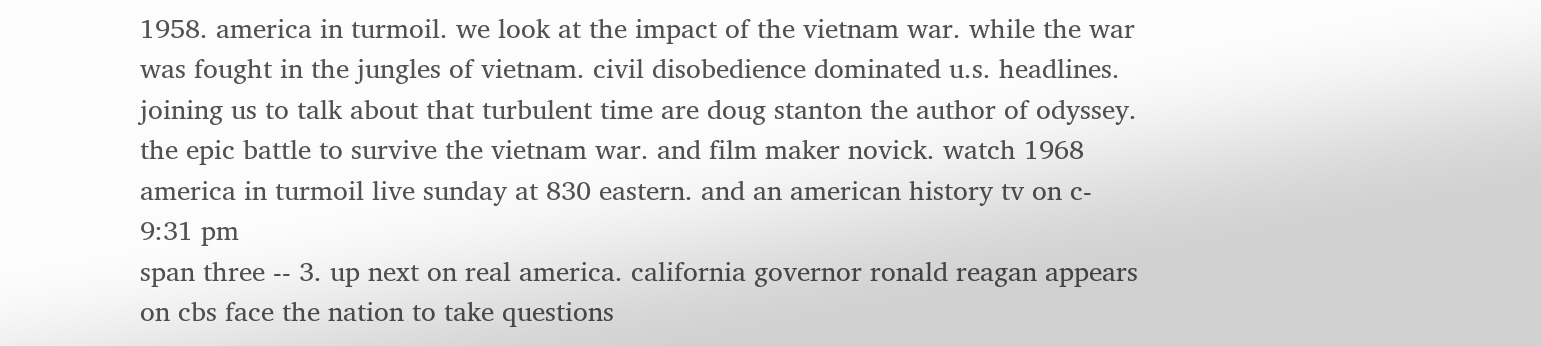1958. america in turmoil. we look at the impact of the vietnam war. while the war was fought in the jungles of vietnam. civil disobedience dominated u.s. headlines. joining us to talk about that turbulent time are doug stanton the author of odyssey. the epic battle to survive the vietnam war. and film maker novick. watch 1968 america in turmoil live sunday at 830 eastern. and an american history tv on c-
9:31 pm
span three -- 3. up next on real america. california governor ronald reagan appears on cbs face the nation to take questions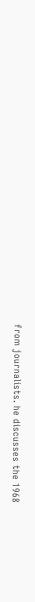from journalists. he discusses the 1968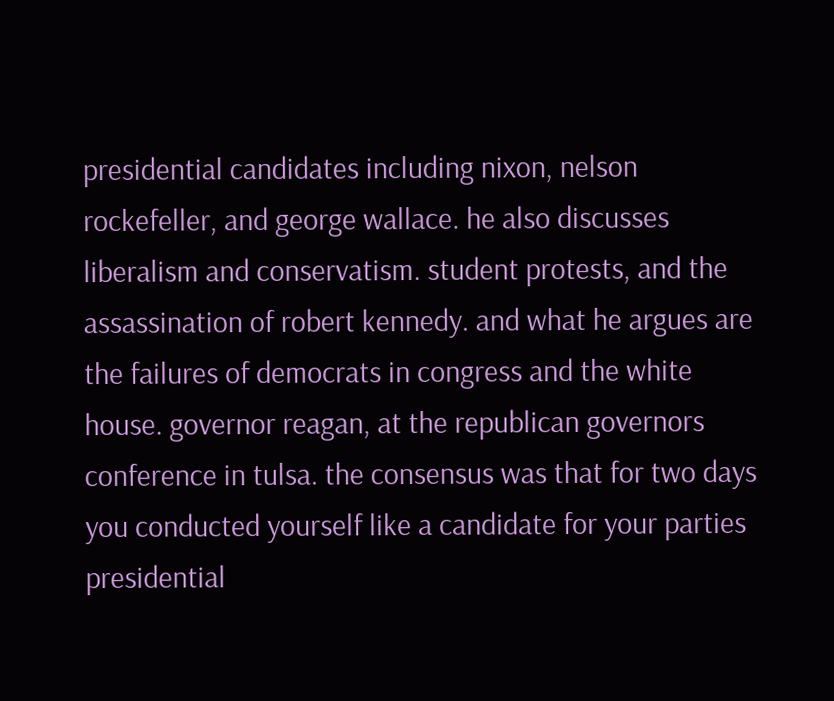presidential candidates including nixon, nelson rockefeller, and george wallace. he also discusses liberalism and conservatism. student protests, and the assassination of robert kennedy. and what he argues are the failures of democrats in congress and the white house. governor reagan, at the republican governors conference in tulsa. the consensus was that for two days you conducted yourself like a candidate for your parties presidential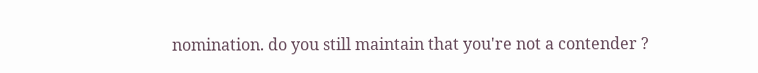nomination. do you still maintain that you're not a contender ?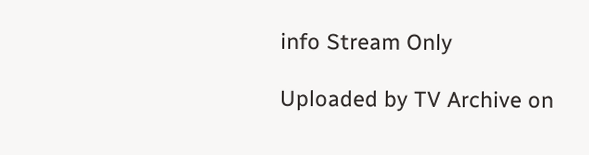info Stream Only

Uploaded by TV Archive on